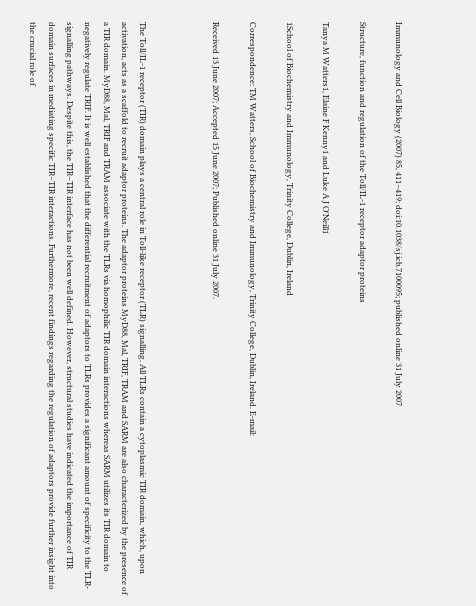Immunology and Cell Biology (2007) 85, 411–419; doi:10.1038/sj.icb.7100095; published online 31 July 2007

Structure, function and regulation of the Toll/IL-1 receptor adaptor proteins

Tanya M Watters1, Elaine F Kenny1 and Luke A J O'Neill1

1School of Biochemistry and Immunology, Trinity College, Dublin, Ireland

Correspondence: TM Watters, School of Biochemistry and Immunology, Trinity College, Dublin, Ireland. E-mail:

Received 13 June 2007; Accepted 15 June 2007; Published online 31 July 2007.



The Toll/IL-1 receptor (TIR) domain plays a central role in Toll-like receptor (TLR) signalling. All TLRs contain a cytoplasmic TIR domain, which, upon activation, acts as a scaffold to recruit adaptor proteins. The adaptor proteins MyD88, Mal, TRIF, TRAM and SARM are also characterized by the presence of a TIR domain. MyD88, Mal, TRIF and TRAM associate with the TLRs via homophilic TIR domain interactions whereas SARM utilizes its TIR domain to negatively regulate TRIF. It is well established that the differential recruitment of adaptors to TLRs provides a significant amount of specificity to the TLR-signalling pathways. Despite this, the TIR–TIR interface has not been well defined. However, structural studies have indicated the importance of TIR domain surfaces in mediating specific TIR–TIR interactions. Furthermore, recent findings regarding the regulation of adaptors provide further insight into the crucial role of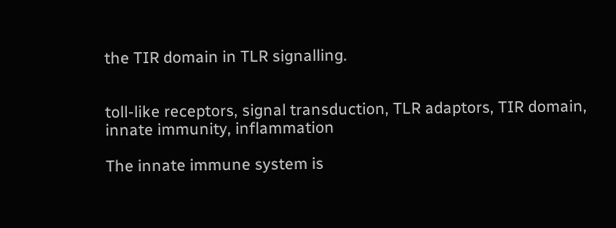the TIR domain in TLR signalling.


toll-like receptors, signal transduction, TLR adaptors, TIR domain, innate immunity, inflammation

The innate immune system is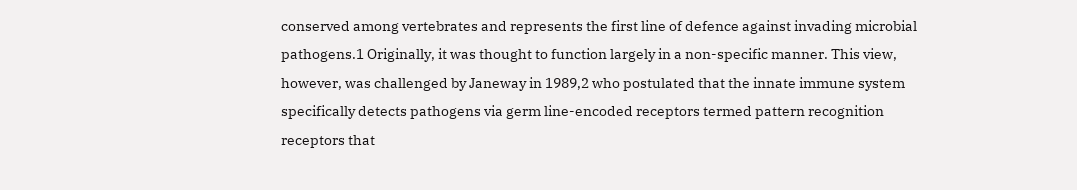conserved among vertebrates and represents the first line of defence against invading microbial pathogens.1 Originally, it was thought to function largely in a non-specific manner. This view, however, was challenged by Janeway in 1989,2 who postulated that the innate immune system specifically detects pathogens via germ line-encoded receptors termed pattern recognition receptors that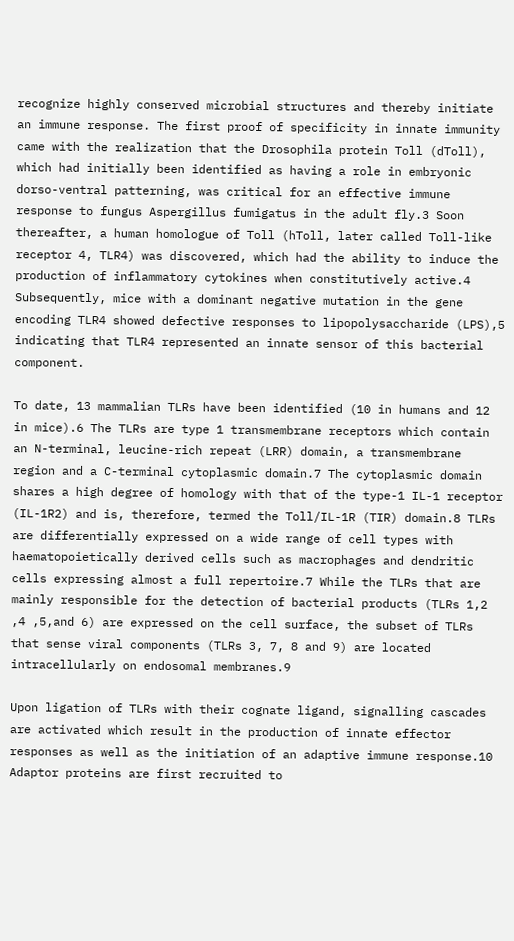recognize highly conserved microbial structures and thereby initiate an immune response. The first proof of specificity in innate immunity came with the realization that the Drosophila protein Toll (dToll), which had initially been identified as having a role in embryonic dorso-ventral patterning, was critical for an effective immune response to fungus Aspergillus fumigatus in the adult fly.3 Soon thereafter, a human homologue of Toll (hToll, later called Toll-like receptor 4, TLR4) was discovered, which had the ability to induce the production of inflammatory cytokines when constitutively active.4 Subsequently, mice with a dominant negative mutation in the gene encoding TLR4 showed defective responses to lipopolysaccharide (LPS),5 indicating that TLR4 represented an innate sensor of this bacterial component.

To date, 13 mammalian TLRs have been identified (10 in humans and 12 in mice).6 The TLRs are type 1 transmembrane receptors which contain an N-terminal, leucine-rich repeat (LRR) domain, a transmembrane region and a C-terminal cytoplasmic domain.7 The cytoplasmic domain shares a high degree of homology with that of the type-1 IL-1 receptor (IL-1R2) and is, therefore, termed the Toll/IL-1R (TIR) domain.8 TLRs are differentially expressed on a wide range of cell types with haematopoietically derived cells such as macrophages and dendritic cells expressing almost a full repertoire.7 While the TLRs that are mainly responsible for the detection of bacterial products (TLRs 1,2 ,4 ,5,and 6) are expressed on the cell surface, the subset of TLRs that sense viral components (TLRs 3, 7, 8 and 9) are located intracellularly on endosomal membranes.9

Upon ligation of TLRs with their cognate ligand, signalling cascades are activated which result in the production of innate effector responses as well as the initiation of an adaptive immune response.10 Adaptor proteins are first recruited to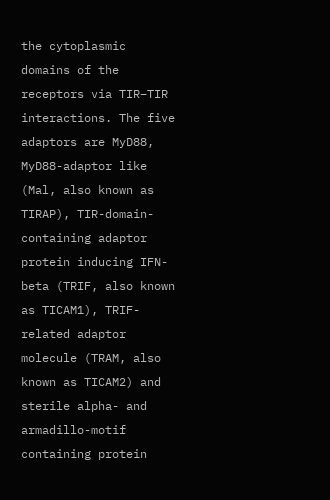the cytoplasmic domains of the receptors via TIR–TIR interactions. The five adaptors are MyD88, MyD88-adaptor like (Mal, also known as TIRAP), TIR-domain-containing adaptor protein inducing IFN-beta (TRIF, also known as TICAM1), TRIF-related adaptor molecule (TRAM, also known as TICAM2) and sterile alpha- and armadillo-motif containing protein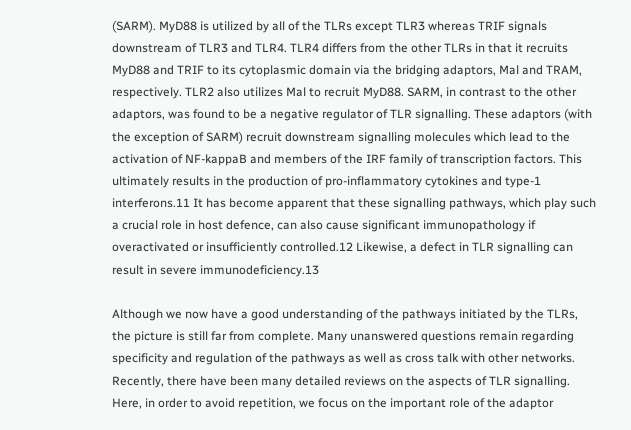(SARM). MyD88 is utilized by all of the TLRs except TLR3 whereas TRIF signals downstream of TLR3 and TLR4. TLR4 differs from the other TLRs in that it recruits MyD88 and TRIF to its cytoplasmic domain via the bridging adaptors, Mal and TRAM, respectively. TLR2 also utilizes Mal to recruit MyD88. SARM, in contrast to the other adaptors, was found to be a negative regulator of TLR signalling. These adaptors (with the exception of SARM) recruit downstream signalling molecules which lead to the activation of NF-kappaB and members of the IRF family of transcription factors. This ultimately results in the production of pro-inflammatory cytokines and type-1 interferons.11 It has become apparent that these signalling pathways, which play such a crucial role in host defence, can also cause significant immunopathology if overactivated or insufficiently controlled.12 Likewise, a defect in TLR signalling can result in severe immunodeficiency.13

Although we now have a good understanding of the pathways initiated by the TLRs, the picture is still far from complete. Many unanswered questions remain regarding specificity and regulation of the pathways as well as cross talk with other networks. Recently, there have been many detailed reviews on the aspects of TLR signalling. Here, in order to avoid repetition, we focus on the important role of the adaptor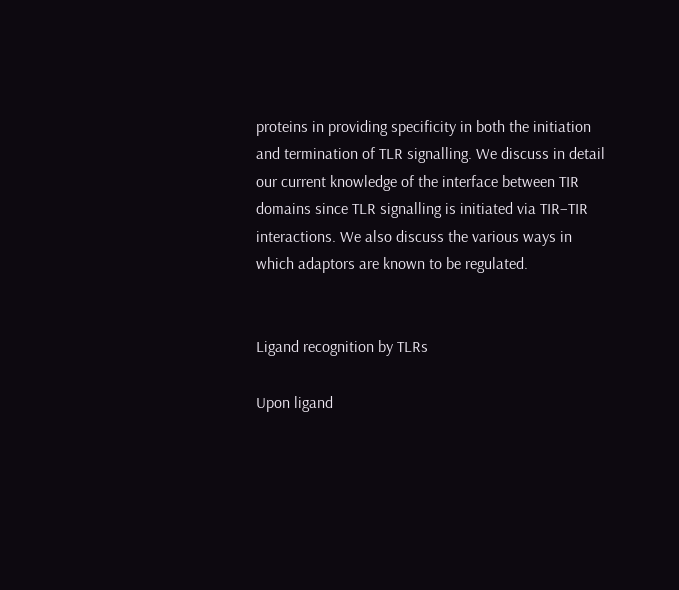proteins in providing specificity in both the initiation and termination of TLR signalling. We discuss in detail our current knowledge of the interface between TIR domains since TLR signalling is initiated via TIR–TIR interactions. We also discuss the various ways in which adaptors are known to be regulated.


Ligand recognition by TLRs

Upon ligand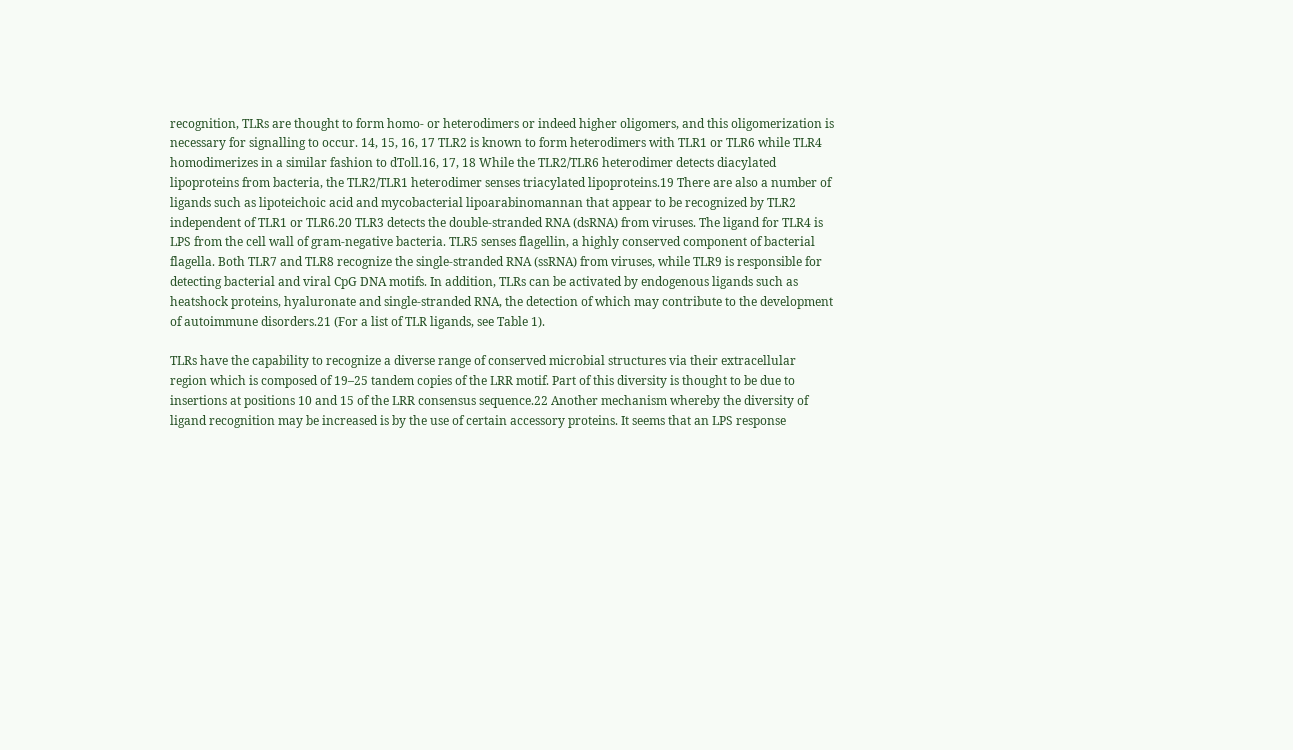recognition, TLRs are thought to form homo- or heterodimers or indeed higher oligomers, and this oligomerization is necessary for signalling to occur. 14, 15, 16, 17 TLR2 is known to form heterodimers with TLR1 or TLR6 while TLR4 homodimerizes in a similar fashion to dToll.16, 17, 18 While the TLR2/TLR6 heterodimer detects diacylated lipoproteins from bacteria, the TLR2/TLR1 heterodimer senses triacylated lipoproteins.19 There are also a number of ligands such as lipoteichoic acid and mycobacterial lipoarabinomannan that appear to be recognized by TLR2 independent of TLR1 or TLR6.20 TLR3 detects the double-stranded RNA (dsRNA) from viruses. The ligand for TLR4 is LPS from the cell wall of gram-negative bacteria. TLR5 senses flagellin, a highly conserved component of bacterial flagella. Both TLR7 and TLR8 recognize the single-stranded RNA (ssRNA) from viruses, while TLR9 is responsible for detecting bacterial and viral CpG DNA motifs. In addition, TLRs can be activated by endogenous ligands such as heatshock proteins, hyaluronate and single-stranded RNA, the detection of which may contribute to the development of autoimmune disorders.21 (For a list of TLR ligands, see Table 1).

TLRs have the capability to recognize a diverse range of conserved microbial structures via their extracellular region which is composed of 19–25 tandem copies of the LRR motif. Part of this diversity is thought to be due to insertions at positions 10 and 15 of the LRR consensus sequence.22 Another mechanism whereby the diversity of ligand recognition may be increased is by the use of certain accessory proteins. It seems that an LPS response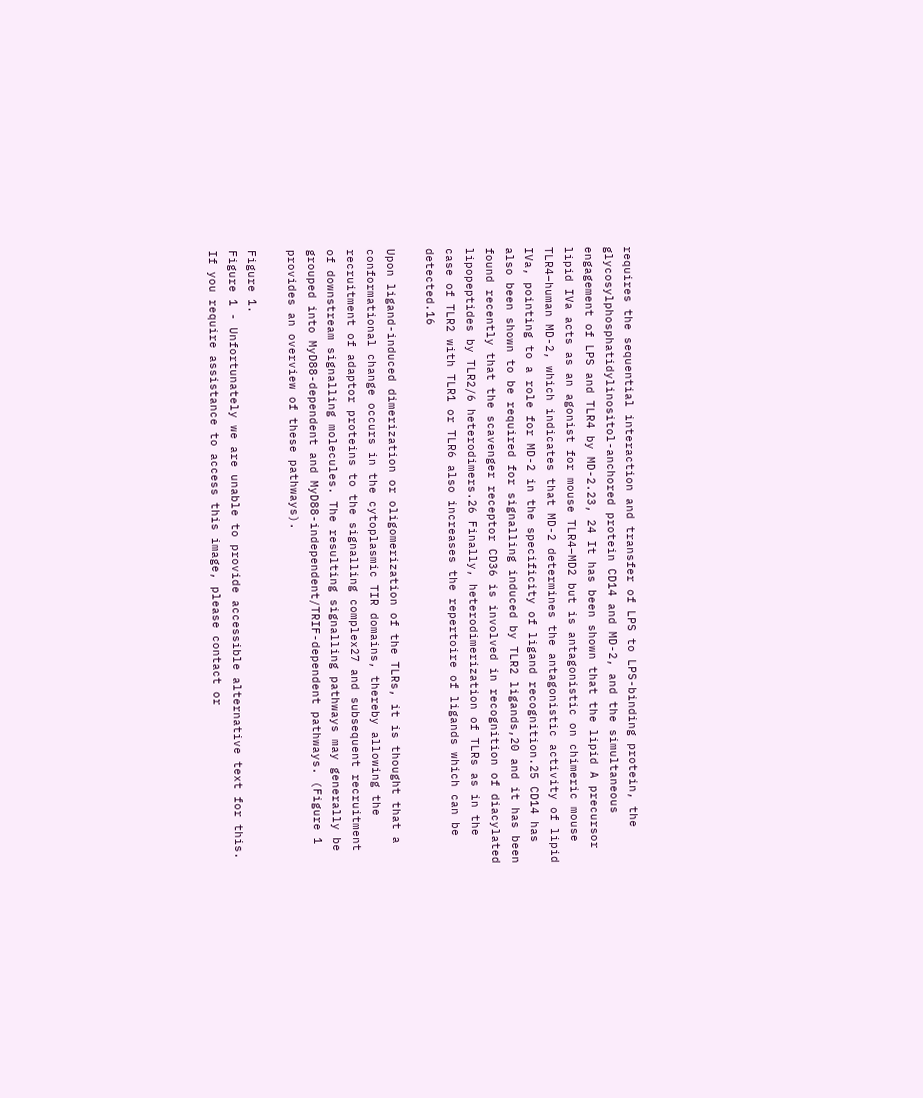requires the sequential interaction and transfer of LPS to LPS-binding protein, the glycosylphosphatidylinositol-anchored protein CD14 and MD-2, and the simultaneous engagement of LPS and TLR4 by MD-2.23, 24 It has been shown that the lipid A precursor lipid IVa acts as an agonist for mouse TLR4–MD2 but is antagonistic on chimeric mouse TLR4–human MD-2, which indicates that MD-2 determines the antagonistic activity of lipid IVa, pointing to a role for MD-2 in the specificity of ligand recognition.25 CD14 has also been shown to be required for signalling induced by TLR2 ligands,20 and it has been found recently that the scavenger receptor CD36 is involved in recognition of diacylated lipopeptides by TLR2/6 heterodimers.26 Finally, heterodimerization of TLRs as in the case of TLR2 with TLR1 or TLR6 also increases the repertoire of ligands which can be detected.16

Upon ligand-induced dimerization or oligomerization of the TLRs, it is thought that a conformational change occurs in the cytoplasmic TIR domains, thereby allowing the recruitment of adaptor proteins to the signalling complex27 and subsequent recruitment of downstream signalling molecules. The resulting signalling pathways may generally be grouped into MyD88-dependent and MyD88-independent/TRIF-dependent pathways. (Figure 1 provides an overview of these pathways).

Figure 1.
Figure 1 - Unfortunately we are unable to provide accessible alternative text for this. If you require assistance to access this image, please contact or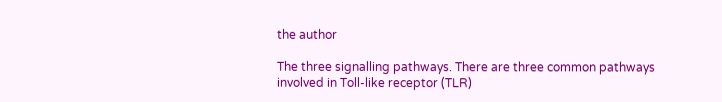the author

The three signalling pathways. There are three common pathways involved in Toll-like receptor (TLR)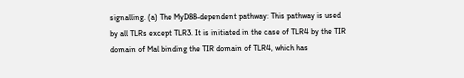signalling. (a) The MyD88-dependent pathway: This pathway is used by all TLRs except TLR3. It is initiated in the case of TLR4 by the TIR domain of Mal binding the TIR domain of TLR4, which has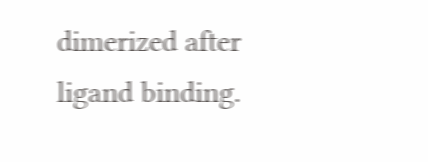dimerized after ligand binding.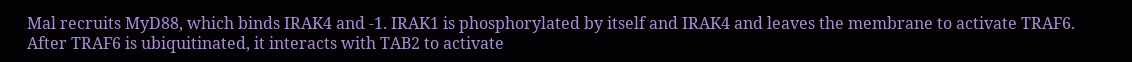Mal recruits MyD88, which binds IRAK4 and -1. IRAK1 is phosphorylated by itself and IRAK4 and leaves the membrane to activate TRAF6. After TRAF6 is ubiquitinated, it interacts with TAB2 to activate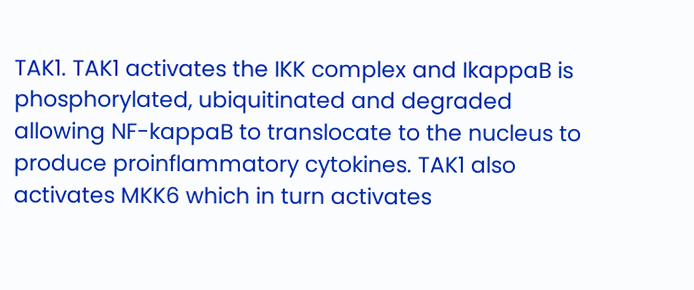TAK1. TAK1 activates the IKK complex and IkappaB is phosphorylated, ubiquitinated and degraded allowing NF-kappaB to translocate to the nucleus to produce proinflammatory cytokines. TAK1 also activates MKK6 which in turn activates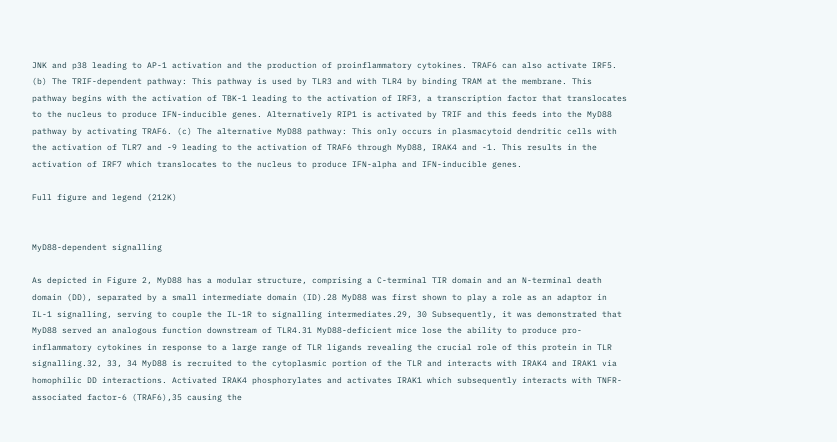JNK and p38 leading to AP-1 activation and the production of proinflammatory cytokines. TRAF6 can also activate IRF5. (b) The TRIF-dependent pathway: This pathway is used by TLR3 and with TLR4 by binding TRAM at the membrane. This pathway begins with the activation of TBK-1 leading to the activation of IRF3, a transcription factor that translocates to the nucleus to produce IFN-inducible genes. Alternatively RIP1 is activated by TRIF and this feeds into the MyD88 pathway by activating TRAF6. (c) The alternative MyD88 pathway: This only occurs in plasmacytoid dendritic cells with the activation of TLR7 and -9 leading to the activation of TRAF6 through MyD88, IRAK4 and -1. This results in the activation of IRF7 which translocates to the nucleus to produce IFN-alpha and IFN-inducible genes.

Full figure and legend (212K)


MyD88-dependent signalling

As depicted in Figure 2, MyD88 has a modular structure, comprising a C-terminal TIR domain and an N-terminal death domain (DD), separated by a small intermediate domain (ID).28 MyD88 was first shown to play a role as an adaptor in IL-1 signalling, serving to couple the IL-1R to signalling intermediates.29, 30 Subsequently, it was demonstrated that MyD88 served an analogous function downstream of TLR4.31 MyD88-deficient mice lose the ability to produce pro-inflammatory cytokines in response to a large range of TLR ligands revealing the crucial role of this protein in TLR signalling.32, 33, 34 MyD88 is recruited to the cytoplasmic portion of the TLR and interacts with IRAK4 and IRAK1 via homophilic DD interactions. Activated IRAK4 phosphorylates and activates IRAK1 which subsequently interacts with TNFR-associated factor-6 (TRAF6),35 causing the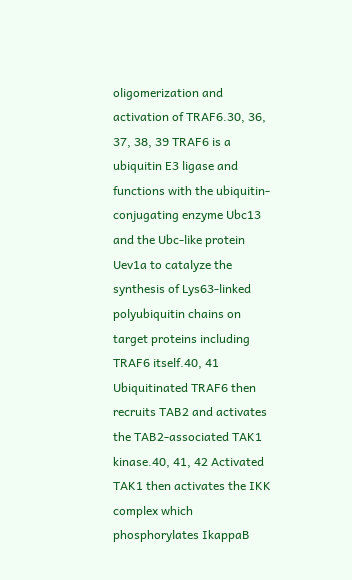oligomerization and activation of TRAF6.30, 36, 37, 38, 39 TRAF6 is a ubiquitin E3 ligase and functions with the ubiquitin-conjugating enzyme Ubc13 and the Ubc-like protein Uev1a to catalyze the synthesis of Lys63-linked polyubiquitin chains on target proteins including TRAF6 itself.40, 41 Ubiquitinated TRAF6 then recruits TAB2 and activates the TAB2-associated TAK1 kinase.40, 41, 42 Activated TAK1 then activates the IKK complex which phosphorylates IkappaB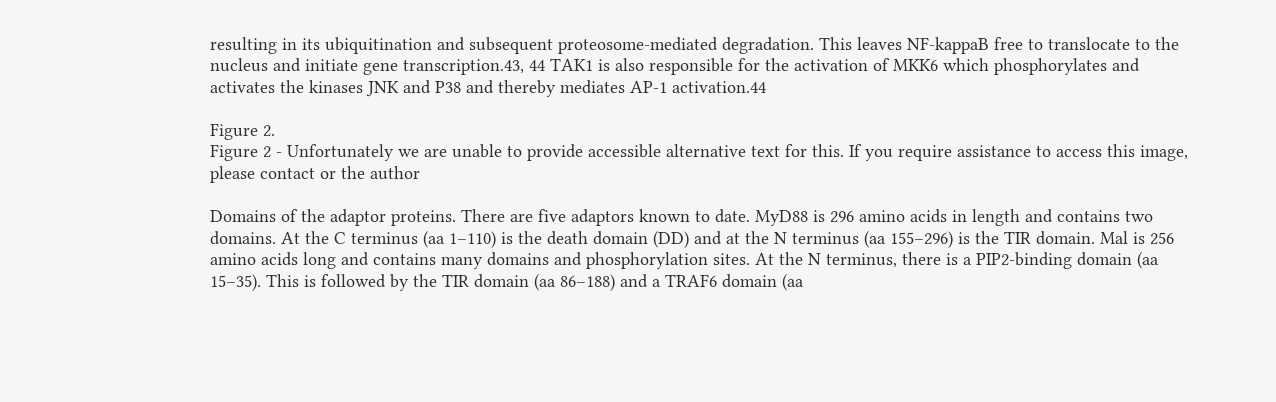resulting in its ubiquitination and subsequent proteosome-mediated degradation. This leaves NF-kappaB free to translocate to the nucleus and initiate gene transcription.43, 44 TAK1 is also responsible for the activation of MKK6 which phosphorylates and activates the kinases JNK and P38 and thereby mediates AP-1 activation.44

Figure 2.
Figure 2 - Unfortunately we are unable to provide accessible alternative text for this. If you require assistance to access this image, please contact or the author

Domains of the adaptor proteins. There are five adaptors known to date. MyD88 is 296 amino acids in length and contains two domains. At the C terminus (aa 1–110) is the death domain (DD) and at the N terminus (aa 155–296) is the TIR domain. Mal is 256 amino acids long and contains many domains and phosphorylation sites. At the N terminus, there is a PIP2-binding domain (aa 15–35). This is followed by the TIR domain (aa 86–188) and a TRAF6 domain (aa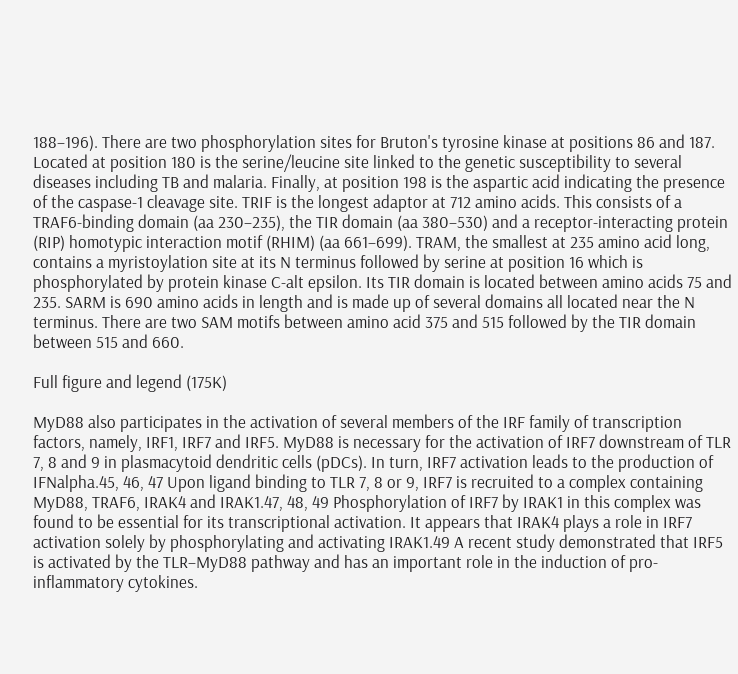188–196). There are two phosphorylation sites for Bruton's tyrosine kinase at positions 86 and 187. Located at position 180 is the serine/leucine site linked to the genetic susceptibility to several diseases including TB and malaria. Finally, at position 198 is the aspartic acid indicating the presence of the caspase-1 cleavage site. TRIF is the longest adaptor at 712 amino acids. This consists of a TRAF6-binding domain (aa 230–235), the TIR domain (aa 380–530) and a receptor-interacting protein (RIP) homotypic interaction motif (RHIM) (aa 661–699). TRAM, the smallest at 235 amino acid long, contains a myristoylation site at its N terminus followed by serine at position 16 which is phosphorylated by protein kinase C-alt epsilon. Its TIR domain is located between amino acids 75 and 235. SARM is 690 amino acids in length and is made up of several domains all located near the N terminus. There are two SAM motifs between amino acid 375 and 515 followed by the TIR domain between 515 and 660.

Full figure and legend (175K)

MyD88 also participates in the activation of several members of the IRF family of transcription factors, namely, IRF1, IRF7 and IRF5. MyD88 is necessary for the activation of IRF7 downstream of TLR 7, 8 and 9 in plasmacytoid dendritic cells (pDCs). In turn, IRF7 activation leads to the production of IFNalpha.45, 46, 47 Upon ligand binding to TLR 7, 8 or 9, IRF7 is recruited to a complex containing MyD88, TRAF6, IRAK4 and IRAK1.47, 48, 49 Phosphorylation of IRF7 by IRAK1 in this complex was found to be essential for its transcriptional activation. It appears that IRAK4 plays a role in IRF7 activation solely by phosphorylating and activating IRAK1.49 A recent study demonstrated that IRF5 is activated by the TLR–MyD88 pathway and has an important role in the induction of pro-inflammatory cytokines.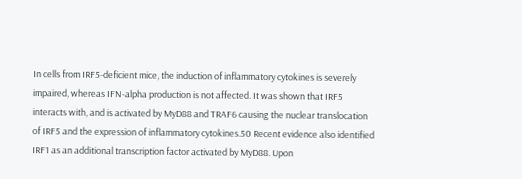In cells from IRF5-deficient mice, the induction of inflammatory cytokines is severely impaired, whereas IFN-alpha production is not affected. It was shown that IRF5 interacts with, and is activated by MyD88 and TRAF6 causing the nuclear translocation of IRF5 and the expression of inflammatory cytokines.50 Recent evidence also identified IRF1 as an additional transcription factor activated by MyD88. Upon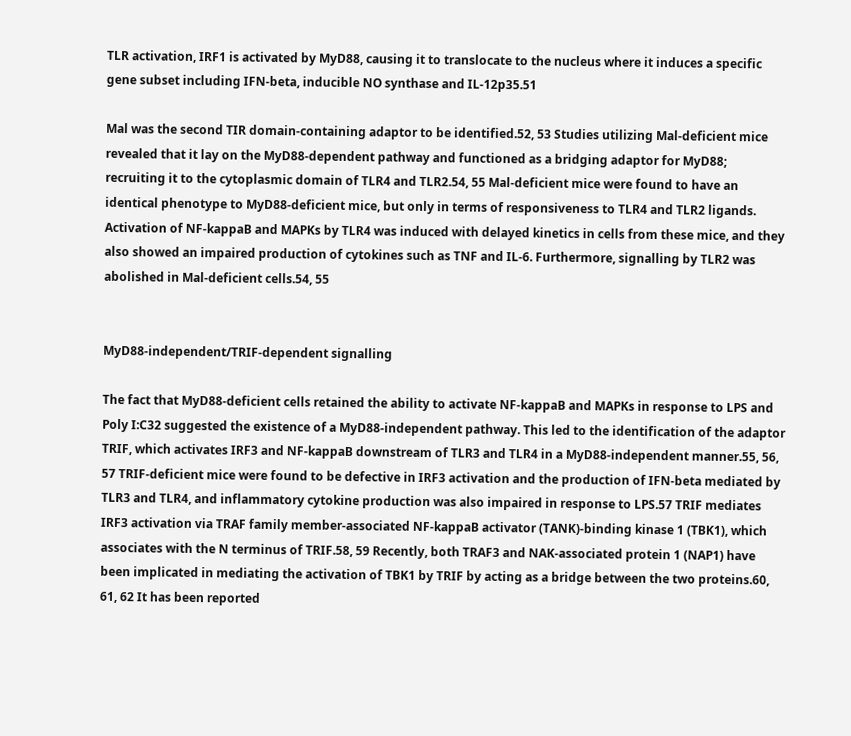TLR activation, IRF1 is activated by MyD88, causing it to translocate to the nucleus where it induces a specific gene subset including IFN-beta, inducible NO synthase and IL-12p35.51

Mal was the second TIR domain-containing adaptor to be identified.52, 53 Studies utilizing Mal-deficient mice revealed that it lay on the MyD88-dependent pathway and functioned as a bridging adaptor for MyD88; recruiting it to the cytoplasmic domain of TLR4 and TLR2.54, 55 Mal-deficient mice were found to have an identical phenotype to MyD88-deficient mice, but only in terms of responsiveness to TLR4 and TLR2 ligands. Activation of NF-kappaB and MAPKs by TLR4 was induced with delayed kinetics in cells from these mice, and they also showed an impaired production of cytokines such as TNF and IL-6. Furthermore, signalling by TLR2 was abolished in Mal-deficient cells.54, 55


MyD88-independent/TRIF-dependent signalling

The fact that MyD88-deficient cells retained the ability to activate NF-kappaB and MAPKs in response to LPS and Poly I:C32 suggested the existence of a MyD88-independent pathway. This led to the identification of the adaptor TRIF, which activates IRF3 and NF-kappaB downstream of TLR3 and TLR4 in a MyD88-independent manner.55, 56, 57 TRIF-deficient mice were found to be defective in IRF3 activation and the production of IFN-beta mediated by TLR3 and TLR4, and inflammatory cytokine production was also impaired in response to LPS.57 TRIF mediates IRF3 activation via TRAF family member-associated NF-kappaB activator (TANK)-binding kinase 1 (TBK1), which associates with the N terminus of TRIF.58, 59 Recently, both TRAF3 and NAK-associated protein 1 (NAP1) have been implicated in mediating the activation of TBK1 by TRIF by acting as a bridge between the two proteins.60, 61, 62 It has been reported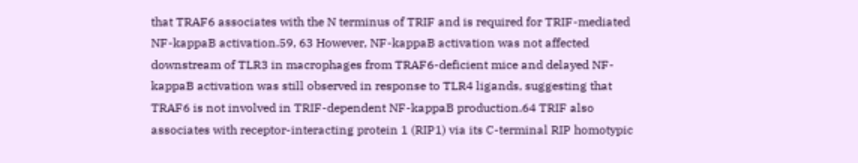that TRAF6 associates with the N terminus of TRIF and is required for TRIF-mediated NF-kappaB activation.59, 63 However, NF-kappaB activation was not affected downstream of TLR3 in macrophages from TRAF6-deficient mice and delayed NF-kappaB activation was still observed in response to TLR4 ligands, suggesting that TRAF6 is not involved in TRIF-dependent NF-kappaB production.64 TRIF also associates with receptor-interacting protein 1 (RIP1) via its C-terminal RIP homotypic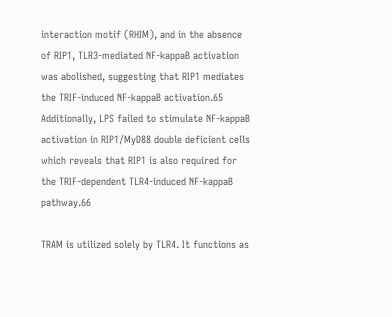interaction motif (RHIM), and in the absence of RIP1, TLR3-mediated NF-kappaB activation was abolished, suggesting that RIP1 mediates the TRIF-induced NF-kappaB activation.65 Additionally, LPS failed to stimulate NF-kappaB activation in RIP1/MyD88 double deficient cells which reveals that RIP1 is also required for the TRIF-dependent TLR4-induced NF-kappaB pathway.66

TRAM is utilized solely by TLR4. It functions as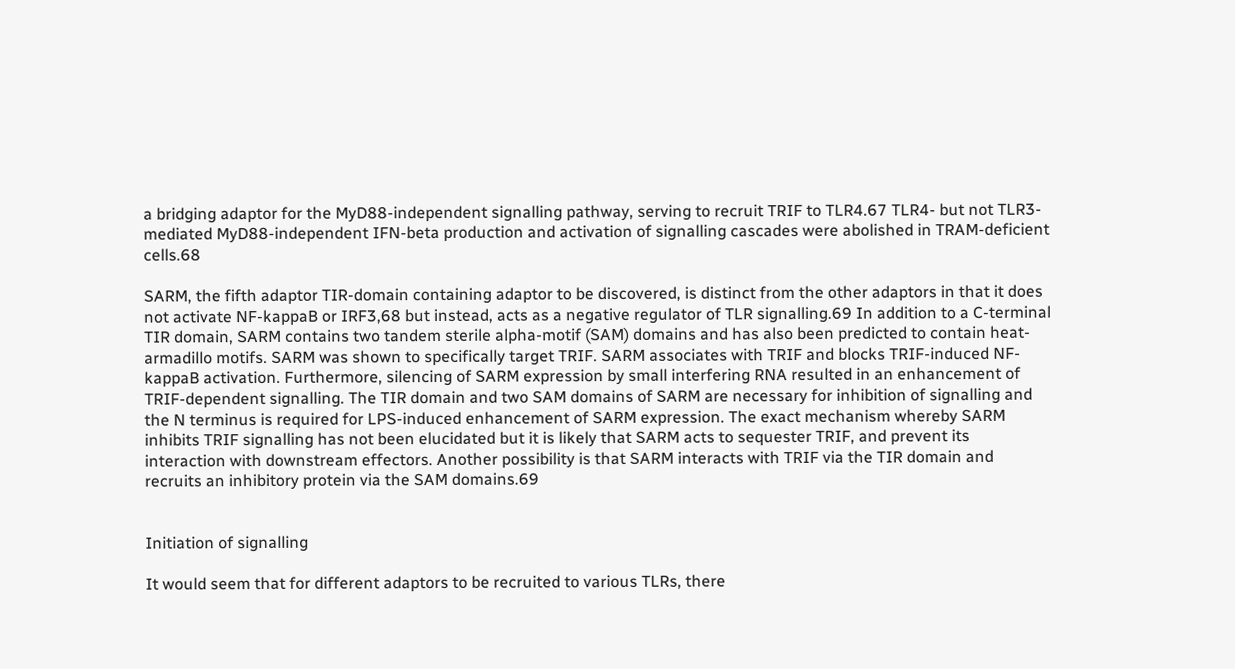a bridging adaptor for the MyD88-independent signalling pathway, serving to recruit TRIF to TLR4.67 TLR4- but not TLR3-mediated MyD88-independent IFN-beta production and activation of signalling cascades were abolished in TRAM-deficient cells.68

SARM, the fifth adaptor TIR-domain containing adaptor to be discovered, is distinct from the other adaptors in that it does not activate NF-kappaB or IRF3,68 but instead, acts as a negative regulator of TLR signalling.69 In addition to a C-terminal TIR domain, SARM contains two tandem sterile alpha-motif (SAM) domains and has also been predicted to contain heat-armadillo motifs. SARM was shown to specifically target TRIF. SARM associates with TRIF and blocks TRIF-induced NF-kappaB activation. Furthermore, silencing of SARM expression by small interfering RNA resulted in an enhancement of TRIF-dependent signalling. The TIR domain and two SAM domains of SARM are necessary for inhibition of signalling and the N terminus is required for LPS-induced enhancement of SARM expression. The exact mechanism whereby SARM inhibits TRIF signalling has not been elucidated but it is likely that SARM acts to sequester TRIF, and prevent its interaction with downstream effectors. Another possibility is that SARM interacts with TRIF via the TIR domain and recruits an inhibitory protein via the SAM domains.69


Initiation of signalling

It would seem that for different adaptors to be recruited to various TLRs, there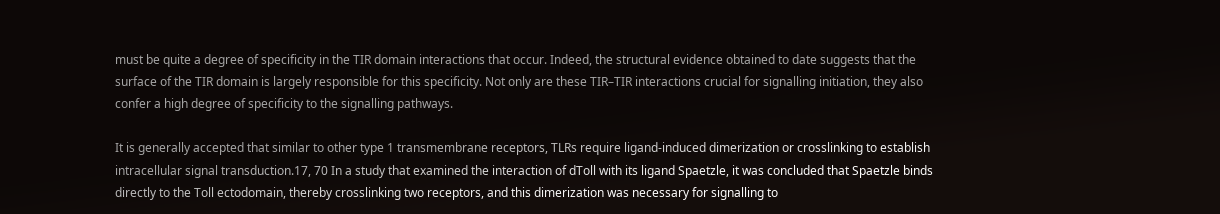must be quite a degree of specificity in the TIR domain interactions that occur. Indeed, the structural evidence obtained to date suggests that the surface of the TIR domain is largely responsible for this specificity. Not only are these TIR–TIR interactions crucial for signalling initiation, they also confer a high degree of specificity to the signalling pathways.

It is generally accepted that similar to other type 1 transmembrane receptors, TLRs require ligand-induced dimerization or crosslinking to establish intracellular signal transduction.17, 70 In a study that examined the interaction of dToll with its ligand Spaetzle, it was concluded that Spaetzle binds directly to the Toll ectodomain, thereby crosslinking two receptors, and this dimerization was necessary for signalling to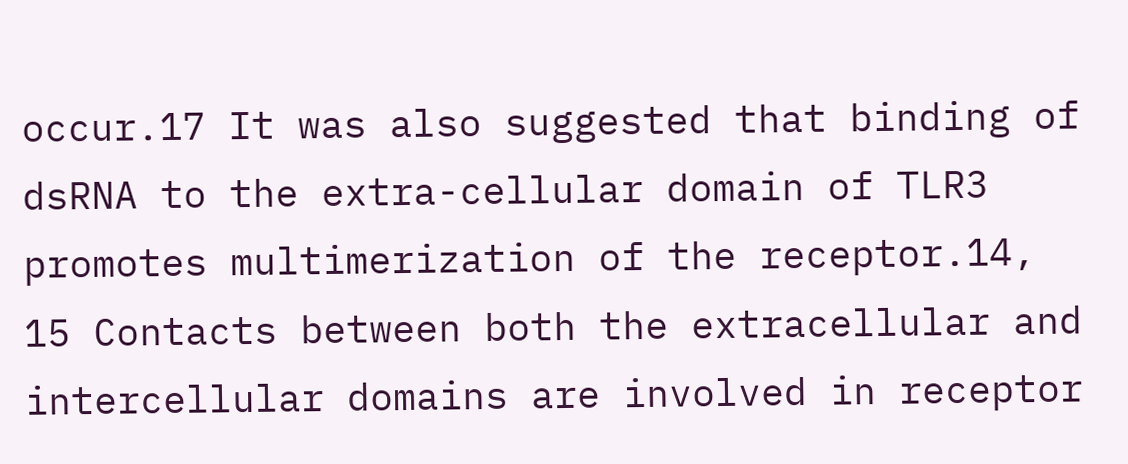occur.17 It was also suggested that binding of dsRNA to the extra-cellular domain of TLR3 promotes multimerization of the receptor.14, 15 Contacts between both the extracellular and intercellular domains are involved in receptor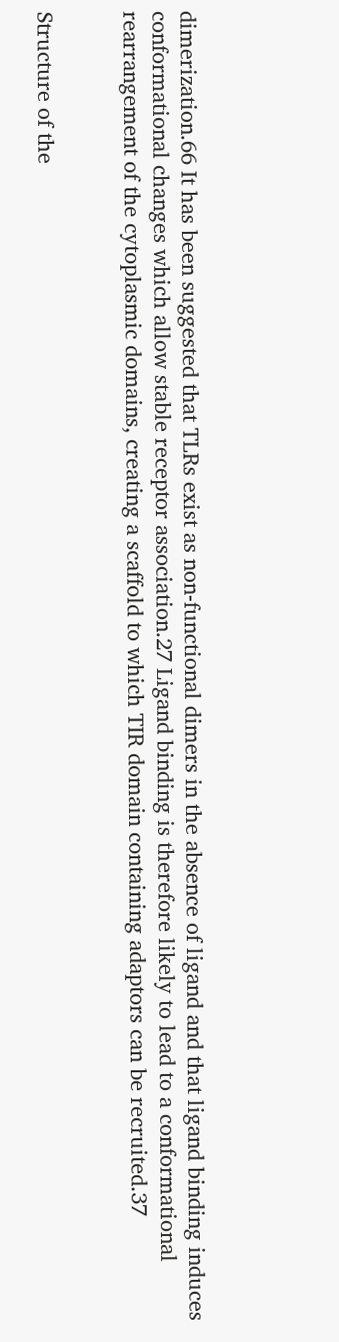dimerization.66 It has been suggested that TLRs exist as non-functional dimers in the absence of ligand and that ligand binding induces conformational changes which allow stable receptor association.27 Ligand binding is therefore likely to lead to a conformational rearrangement of the cytoplasmic domains, creating a scaffold to which TIR domain containing adaptors can be recruited.37


Structure of the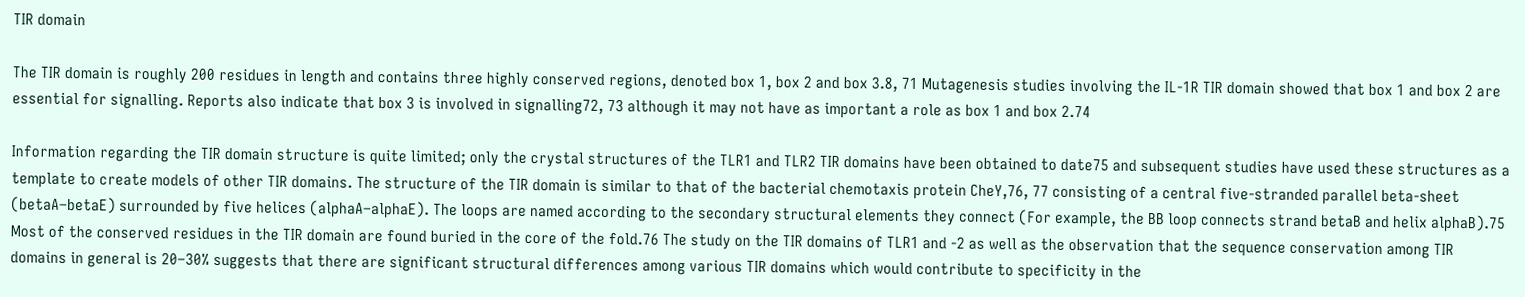TIR domain

The TIR domain is roughly 200 residues in length and contains three highly conserved regions, denoted box 1, box 2 and box 3.8, 71 Mutagenesis studies involving the IL-1R TIR domain showed that box 1 and box 2 are essential for signalling. Reports also indicate that box 3 is involved in signalling72, 73 although it may not have as important a role as box 1 and box 2.74

Information regarding the TIR domain structure is quite limited; only the crystal structures of the TLR1 and TLR2 TIR domains have been obtained to date75 and subsequent studies have used these structures as a template to create models of other TIR domains. The structure of the TIR domain is similar to that of the bacterial chemotaxis protein CheY,76, 77 consisting of a central five-stranded parallel beta-sheet (betaA–betaE) surrounded by five helices (alphaA–alphaE). The loops are named according to the secondary structural elements they connect (For example, the BB loop connects strand betaB and helix alphaB).75 Most of the conserved residues in the TIR domain are found buried in the core of the fold.76 The study on the TIR domains of TLR1 and -2 as well as the observation that the sequence conservation among TIR domains in general is 20–30% suggests that there are significant structural differences among various TIR domains which would contribute to specificity in the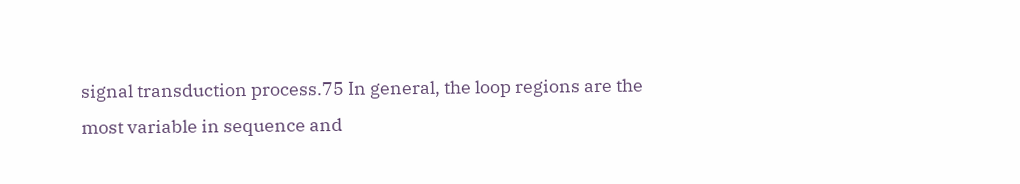signal transduction process.75 In general, the loop regions are the most variable in sequence and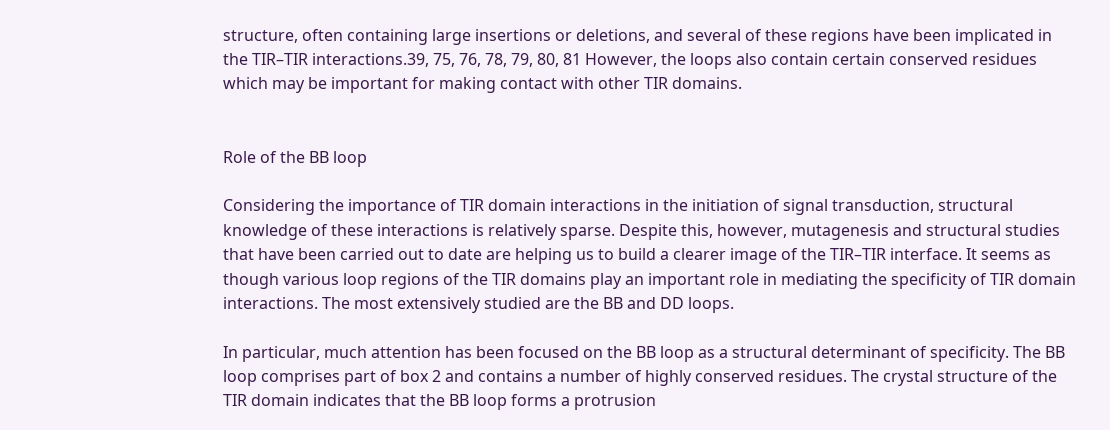structure, often containing large insertions or deletions, and several of these regions have been implicated in the TIR–TIR interactions.39, 75, 76, 78, 79, 80, 81 However, the loops also contain certain conserved residues which may be important for making contact with other TIR domains.


Role of the BB loop

Considering the importance of TIR domain interactions in the initiation of signal transduction, structural knowledge of these interactions is relatively sparse. Despite this, however, mutagenesis and structural studies that have been carried out to date are helping us to build a clearer image of the TIR–TIR interface. It seems as though various loop regions of the TIR domains play an important role in mediating the specificity of TIR domain interactions. The most extensively studied are the BB and DD loops.

In particular, much attention has been focused on the BB loop as a structural determinant of specificity. The BB loop comprises part of box 2 and contains a number of highly conserved residues. The crystal structure of the TIR domain indicates that the BB loop forms a protrusion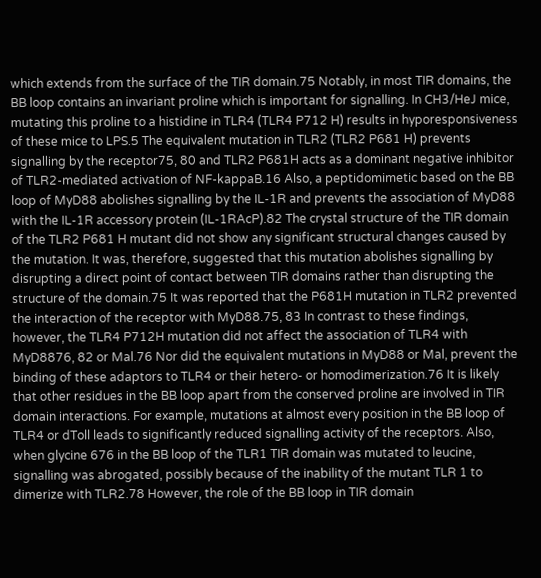which extends from the surface of the TIR domain.75 Notably, in most TIR domains, the BB loop contains an invariant proline which is important for signalling. In CH3/HeJ mice, mutating this proline to a histidine in TLR4 (TLR4 P712 H) results in hyporesponsiveness of these mice to LPS.5 The equivalent mutation in TLR2 (TLR2 P681 H) prevents signalling by the receptor75, 80 and TLR2 P681H acts as a dominant negative inhibitor of TLR2-mediated activation of NF-kappaB.16 Also, a peptidomimetic based on the BB loop of MyD88 abolishes signalling by the IL-1R and prevents the association of MyD88 with the IL-1R accessory protein (IL-1RAcP).82 The crystal structure of the TIR domain of the TLR2 P681 H mutant did not show any significant structural changes caused by the mutation. It was, therefore, suggested that this mutation abolishes signalling by disrupting a direct point of contact between TIR domains rather than disrupting the structure of the domain.75 It was reported that the P681H mutation in TLR2 prevented the interaction of the receptor with MyD88.75, 83 In contrast to these findings, however, the TLR4 P712H mutation did not affect the association of TLR4 with MyD8876, 82 or Mal.76 Nor did the equivalent mutations in MyD88 or Mal, prevent the binding of these adaptors to TLR4 or their hetero- or homodimerization.76 It is likely that other residues in the BB loop apart from the conserved proline are involved in TIR domain interactions. For example, mutations at almost every position in the BB loop of TLR4 or dToll leads to significantly reduced signalling activity of the receptors. Also, when glycine 676 in the BB loop of the TLR1 TIR domain was mutated to leucine, signalling was abrogated, possibly because of the inability of the mutant TLR 1 to dimerize with TLR2.78 However, the role of the BB loop in TIR domain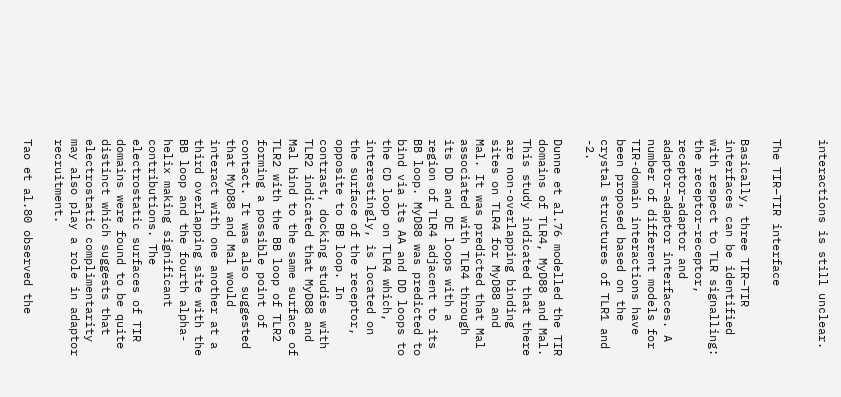interactions is still unclear.


The TIR–TIR interface

Basically, three TIR–TIR interfaces can be identified with respect to TLR signalling: the receptor–receptor, receptor–adaptor and adaptor–adaptor interfaces. A number of different models for TIR-domain interactions have been proposed based on the crystal structures of TLR1 and -2.

Dunne et al.76 modelled the TIR domains of TLR4, MyD88 and Mal. This study indicated that there are non-overlapping binding sites on TLR4 for MyD88 and Mal. It was predicted that Mal associated with TLR4 through its DD and DE loops with a region of TLR4 adjacent to its BB loop. MyD88 was predicted to bind via its AA and DD loops to the CD loop on TLR4 which, interestingly, is located on the surface of the receptor, opposite to BB loop. In contrast, docking studies with TLR2 indicated that MyD88 and Mal bind to the same surface of TLR2 with the BB loop of TLR2 forming a possible point of contact. It was also suggested that MyD88 and Mal would interact with one another at a third overlapping site with the BB loop and the fourth alpha-helix making significant contributions. The electrostatic surfaces of TIR domains were found to be quite distinct which suggests that electrostatic complimentarity may also play a role in adaptor recruitment.

Tao et al.80 observed the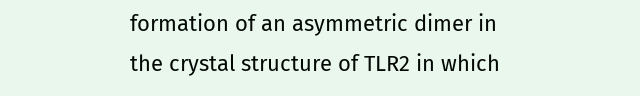formation of an asymmetric dimer in the crystal structure of TLR2 in which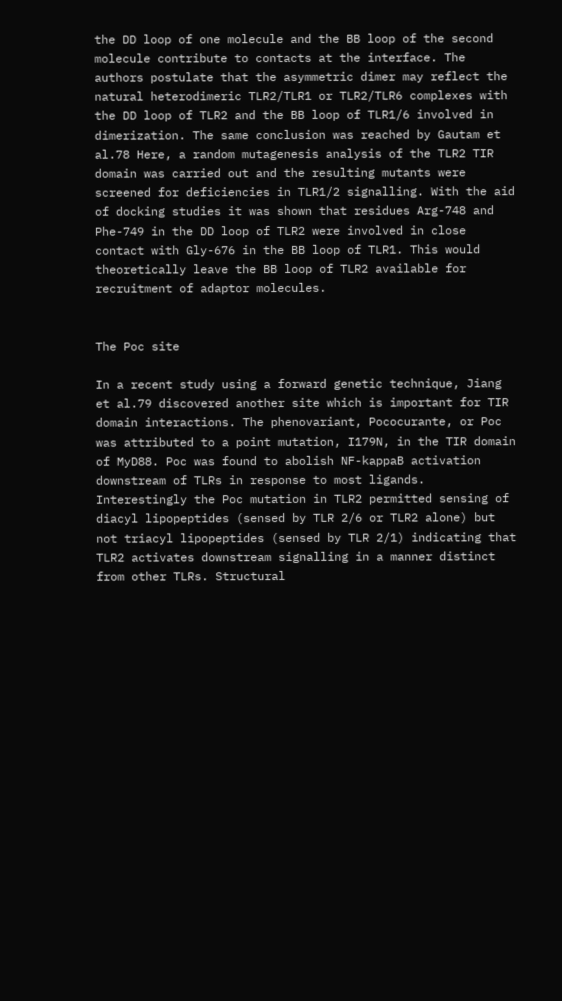the DD loop of one molecule and the BB loop of the second molecule contribute to contacts at the interface. The authors postulate that the asymmetric dimer may reflect the natural heterodimeric TLR2/TLR1 or TLR2/TLR6 complexes with the DD loop of TLR2 and the BB loop of TLR1/6 involved in dimerization. The same conclusion was reached by Gautam et al.78 Here, a random mutagenesis analysis of the TLR2 TIR domain was carried out and the resulting mutants were screened for deficiencies in TLR1/2 signalling. With the aid of docking studies it was shown that residues Arg-748 and Phe-749 in the DD loop of TLR2 were involved in close contact with Gly-676 in the BB loop of TLR1. This would theoretically leave the BB loop of TLR2 available for recruitment of adaptor molecules.


The Poc site

In a recent study using a forward genetic technique, Jiang et al.79 discovered another site which is important for TIR domain interactions. The phenovariant, Pococurante, or Poc was attributed to a point mutation, I179N, in the TIR domain of MyD88. Poc was found to abolish NF-kappaB activation downstream of TLRs in response to most ligands. Interestingly the Poc mutation in TLR2 permitted sensing of diacyl lipopeptides (sensed by TLR 2/6 or TLR2 alone) but not triacyl lipopeptides (sensed by TLR 2/1) indicating that TLR2 activates downstream signalling in a manner distinct from other TLRs. Structural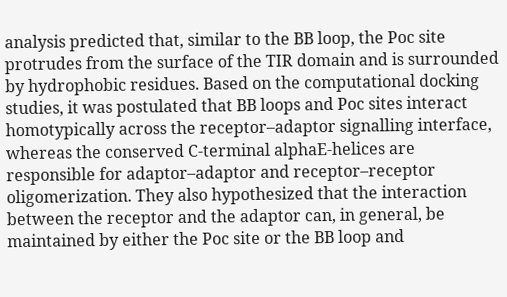analysis predicted that, similar to the BB loop, the Poc site protrudes from the surface of the TIR domain and is surrounded by hydrophobic residues. Based on the computational docking studies, it was postulated that BB loops and Poc sites interact homotypically across the receptor–adaptor signalling interface, whereas the conserved C-terminal alphaE-helices are responsible for adaptor–adaptor and receptor–receptor oligomerization. They also hypothesized that the interaction between the receptor and the adaptor can, in general, be maintained by either the Poc site or the BB loop and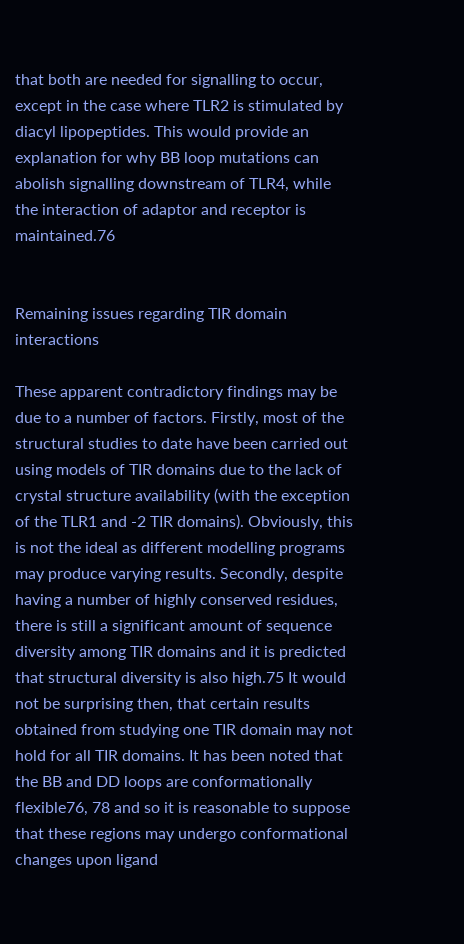that both are needed for signalling to occur, except in the case where TLR2 is stimulated by diacyl lipopeptides. This would provide an explanation for why BB loop mutations can abolish signalling downstream of TLR4, while the interaction of adaptor and receptor is maintained.76


Remaining issues regarding TIR domain interactions

These apparent contradictory findings may be due to a number of factors. Firstly, most of the structural studies to date have been carried out using models of TIR domains due to the lack of crystal structure availability (with the exception of the TLR1 and -2 TIR domains). Obviously, this is not the ideal as different modelling programs may produce varying results. Secondly, despite having a number of highly conserved residues, there is still a significant amount of sequence diversity among TIR domains and it is predicted that structural diversity is also high.75 It would not be surprising then, that certain results obtained from studying one TIR domain may not hold for all TIR domains. It has been noted that the BB and DD loops are conformationally flexible76, 78 and so it is reasonable to suppose that these regions may undergo conformational changes upon ligand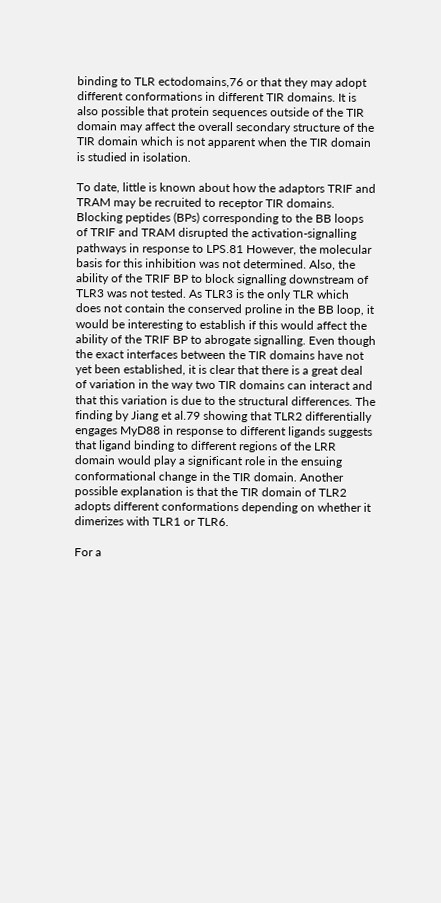binding to TLR ectodomains,76 or that they may adopt different conformations in different TIR domains. It is also possible that protein sequences outside of the TIR domain may affect the overall secondary structure of the TIR domain which is not apparent when the TIR domain is studied in isolation.

To date, little is known about how the adaptors TRIF and TRAM may be recruited to receptor TIR domains. Blocking peptides (BPs) corresponding to the BB loops of TRIF and TRAM disrupted the activation-signalling pathways in response to LPS.81 However, the molecular basis for this inhibition was not determined. Also, the ability of the TRIF BP to block signalling downstream of TLR3 was not tested. As TLR3 is the only TLR which does not contain the conserved proline in the BB loop, it would be interesting to establish if this would affect the ability of the TRIF BP to abrogate signalling. Even though the exact interfaces between the TIR domains have not yet been established, it is clear that there is a great deal of variation in the way two TIR domains can interact and that this variation is due to the structural differences. The finding by Jiang et al.79 showing that TLR2 differentially engages MyD88 in response to different ligands suggests that ligand binding to different regions of the LRR domain would play a significant role in the ensuing conformational change in the TIR domain. Another possible explanation is that the TIR domain of TLR2 adopts different conformations depending on whether it dimerizes with TLR1 or TLR6.

For a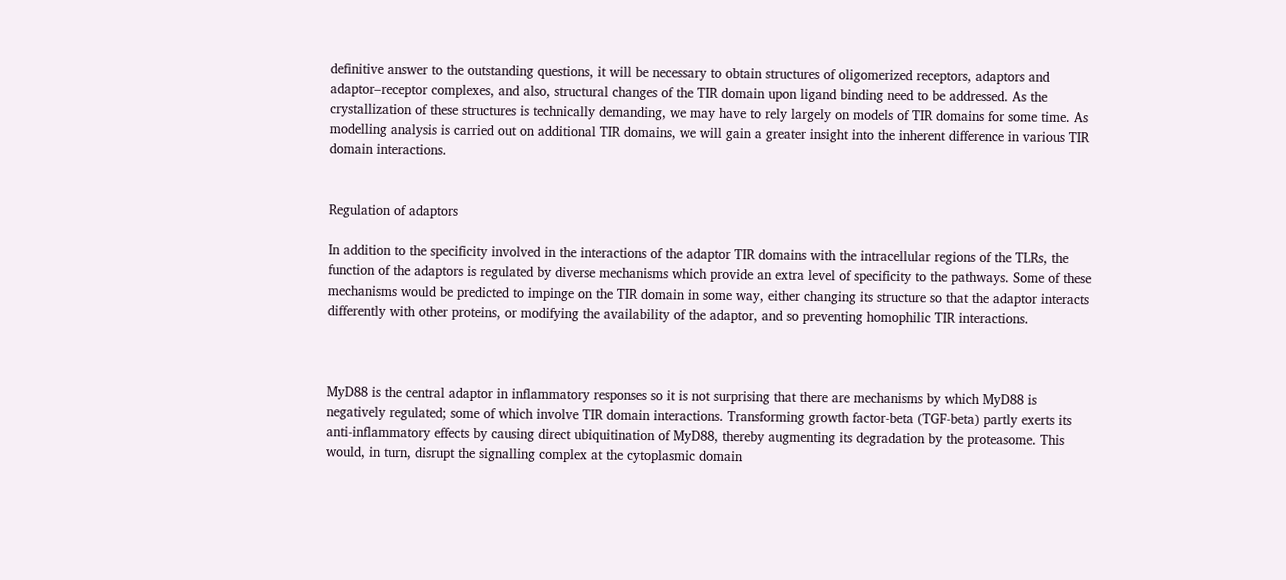definitive answer to the outstanding questions, it will be necessary to obtain structures of oligomerized receptors, adaptors and adaptor–receptor complexes, and also, structural changes of the TIR domain upon ligand binding need to be addressed. As the crystallization of these structures is technically demanding, we may have to rely largely on models of TIR domains for some time. As modelling analysis is carried out on additional TIR domains, we will gain a greater insight into the inherent difference in various TIR domain interactions.


Regulation of adaptors

In addition to the specificity involved in the interactions of the adaptor TIR domains with the intracellular regions of the TLRs, the function of the adaptors is regulated by diverse mechanisms which provide an extra level of specificity to the pathways. Some of these mechanisms would be predicted to impinge on the TIR domain in some way, either changing its structure so that the adaptor interacts differently with other proteins, or modifying the availability of the adaptor, and so preventing homophilic TIR interactions.



MyD88 is the central adaptor in inflammatory responses so it is not surprising that there are mechanisms by which MyD88 is negatively regulated; some of which involve TIR domain interactions. Transforming growth factor-beta (TGF-beta) partly exerts its anti-inflammatory effects by causing direct ubiquitination of MyD88, thereby augmenting its degradation by the proteasome. This would, in turn, disrupt the signalling complex at the cytoplasmic domain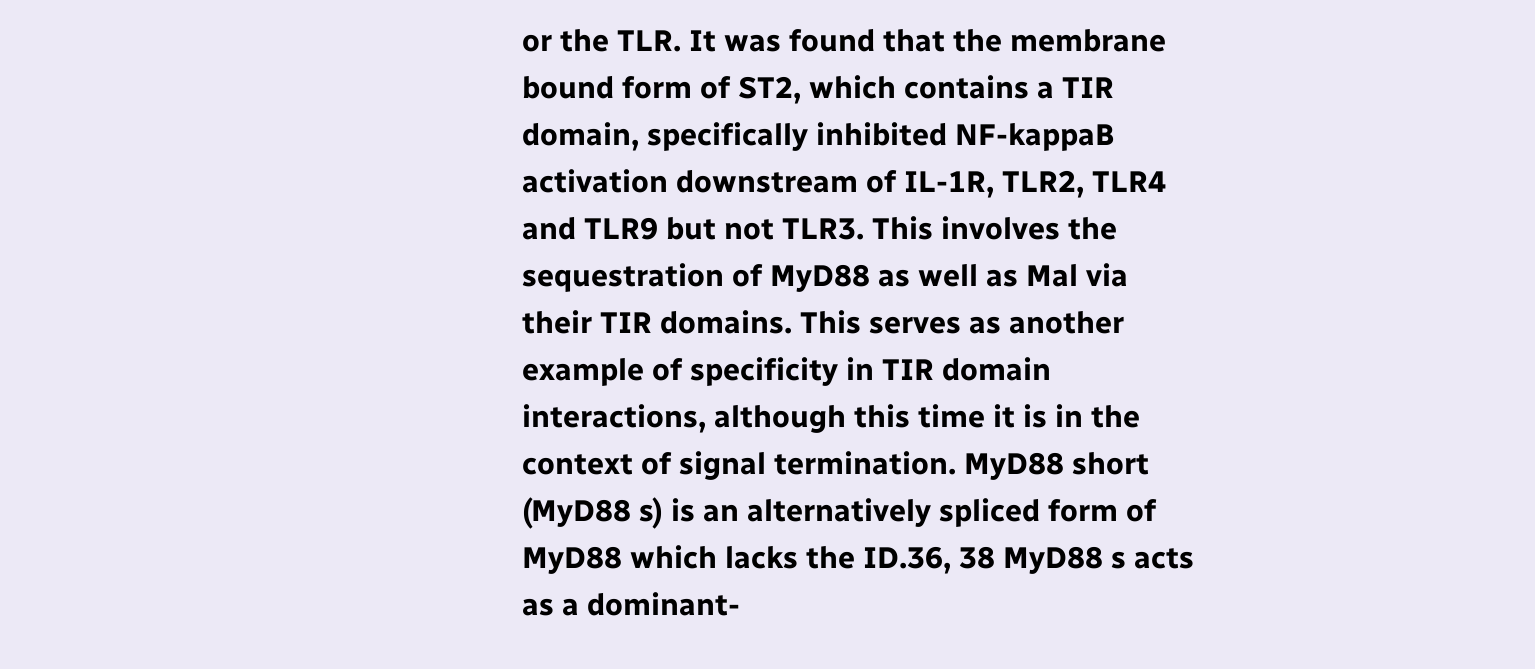or the TLR. It was found that the membrane bound form of ST2, which contains a TIR domain, specifically inhibited NF-kappaB activation downstream of IL-1R, TLR2, TLR4 and TLR9 but not TLR3. This involves the sequestration of MyD88 as well as Mal via their TIR domains. This serves as another example of specificity in TIR domain interactions, although this time it is in the context of signal termination. MyD88 short (MyD88 s) is an alternatively spliced form of MyD88 which lacks the ID.36, 38 MyD88 s acts as a dominant-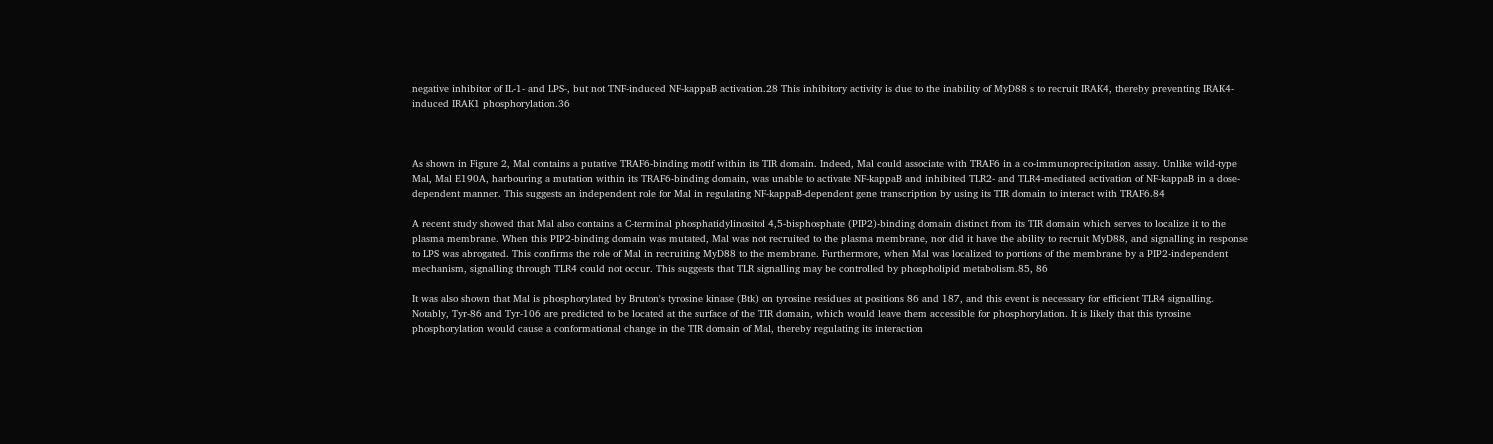negative inhibitor of IL-1- and LPS-, but not TNF-induced NF-kappaB activation.28 This inhibitory activity is due to the inability of MyD88 s to recruit IRAK4, thereby preventing IRAK4-induced IRAK1 phosphorylation.36



As shown in Figure 2, Mal contains a putative TRAF6-binding motif within its TIR domain. Indeed, Mal could associate with TRAF6 in a co-immunoprecipitation assay. Unlike wild-type Mal, Mal E190A, harbouring a mutation within its TRAF6-binding domain, was unable to activate NF-kappaB and inhibited TLR2- and TLR4-mediated activation of NF-kappaB in a dose-dependent manner. This suggests an independent role for Mal in regulating NF-kappaB-dependent gene transcription by using its TIR domain to interact with TRAF6.84

A recent study showed that Mal also contains a C-terminal phosphatidylinositol 4,5-bisphosphate (PIP2)-binding domain distinct from its TIR domain which serves to localize it to the plasma membrane. When this PIP2-binding domain was mutated, Mal was not recruited to the plasma membrane, nor did it have the ability to recruit MyD88, and signalling in response to LPS was abrogated. This confirms the role of Mal in recruiting MyD88 to the membrane. Furthermore, when Mal was localized to portions of the membrane by a PIP2-independent mechanism, signalling through TLR4 could not occur. This suggests that TLR signalling may be controlled by phospholipid metabolism.85, 86

It was also shown that Mal is phosphorylated by Bruton's tyrosine kinase (Btk) on tyrosine residues at positions 86 and 187, and this event is necessary for efficient TLR4 signalling. Notably, Tyr-86 and Tyr-106 are predicted to be located at the surface of the TIR domain, which would leave them accessible for phosphorylation. It is likely that this tyrosine phosphorylation would cause a conformational change in the TIR domain of Mal, thereby regulating its interaction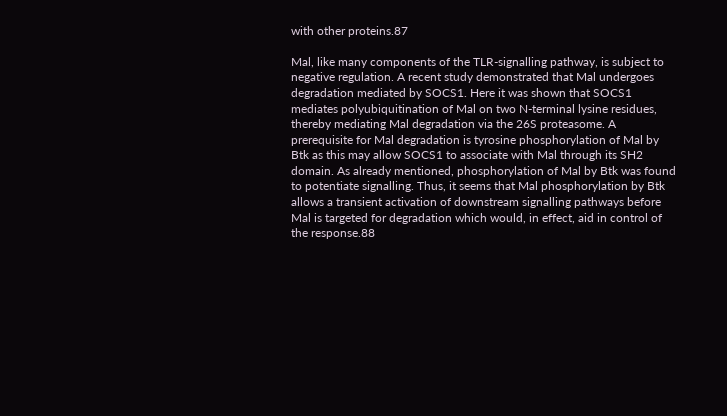with other proteins.87

Mal, like many components of the TLR-signalling pathway, is subject to negative regulation. A recent study demonstrated that Mal undergoes degradation mediated by SOCS1. Here it was shown that SOCS1 mediates polyubiquitination of Mal on two N-terminal lysine residues, thereby mediating Mal degradation via the 26S proteasome. A prerequisite for Mal degradation is tyrosine phosphorylation of Mal by Btk as this may allow SOCS1 to associate with Mal through its SH2 domain. As already mentioned, phosphorylation of Mal by Btk was found to potentiate signalling. Thus, it seems that Mal phosphorylation by Btk allows a transient activation of downstream signalling pathways before Mal is targeted for degradation which would, in effect, aid in control of the response.88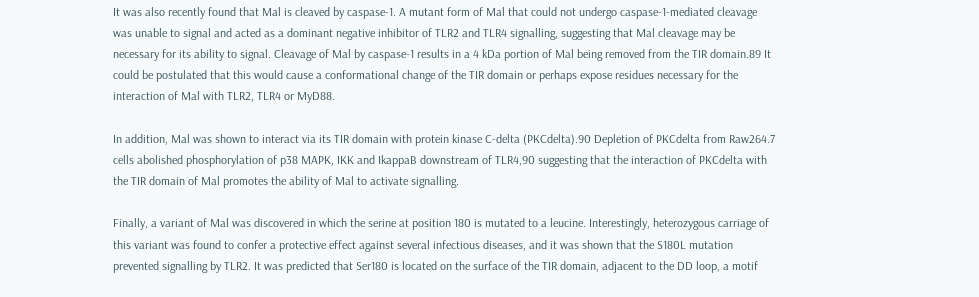It was also recently found that Mal is cleaved by caspase-1. A mutant form of Mal that could not undergo caspase-1-mediated cleavage was unable to signal and acted as a dominant negative inhibitor of TLR2 and TLR4 signalling, suggesting that Mal cleavage may be necessary for its ability to signal. Cleavage of Mal by caspase-1 results in a 4 kDa portion of Mal being removed from the TIR domain.89 It could be postulated that this would cause a conformational change of the TIR domain or perhaps expose residues necessary for the interaction of Mal with TLR2, TLR4 or MyD88.

In addition, Mal was shown to interact via its TIR domain with protein kinase C-delta (PKCdelta).90 Depletion of PKCdelta from Raw264.7 cells abolished phosphorylation of p38 MAPK, IKK and IkappaB downstream of TLR4,90 suggesting that the interaction of PKCdelta with the TIR domain of Mal promotes the ability of Mal to activate signalling.

Finally, a variant of Mal was discovered in which the serine at position 180 is mutated to a leucine. Interestingly, heterozygous carriage of this variant was found to confer a protective effect against several infectious diseases, and it was shown that the S180L mutation prevented signalling by TLR2. It was predicted that Ser180 is located on the surface of the TIR domain, adjacent to the DD loop, a motif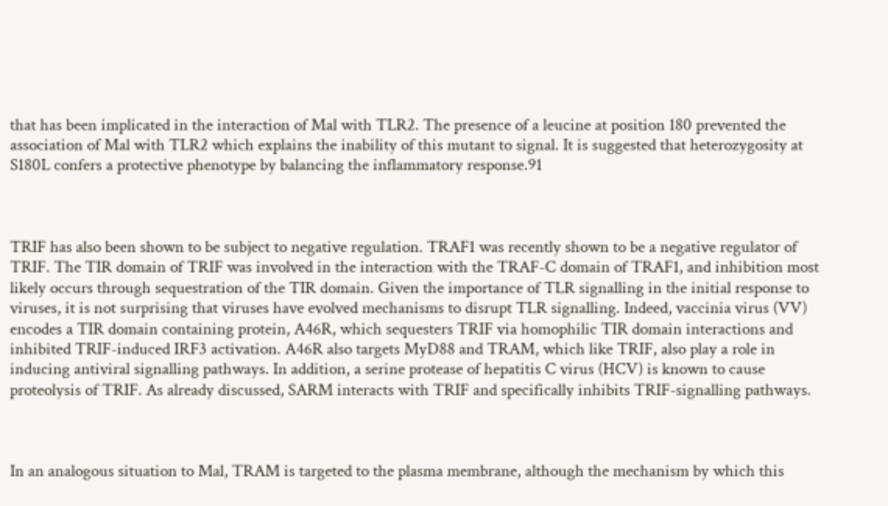that has been implicated in the interaction of Mal with TLR2. The presence of a leucine at position 180 prevented the association of Mal with TLR2 which explains the inability of this mutant to signal. It is suggested that heterozygosity at S180L confers a protective phenotype by balancing the inflammatory response.91



TRIF has also been shown to be subject to negative regulation. TRAF1 was recently shown to be a negative regulator of TRIF. The TIR domain of TRIF was involved in the interaction with the TRAF-C domain of TRAF1, and inhibition most likely occurs through sequestration of the TIR domain. Given the importance of TLR signalling in the initial response to viruses, it is not surprising that viruses have evolved mechanisms to disrupt TLR signalling. Indeed, vaccinia virus (VV) encodes a TIR domain containing protein, A46R, which sequesters TRIF via homophilic TIR domain interactions and inhibited TRIF-induced IRF3 activation. A46R also targets MyD88 and TRAM, which like TRIF, also play a role in inducing antiviral signalling pathways. In addition, a serine protease of hepatitis C virus (HCV) is known to cause proteolysis of TRIF. As already discussed, SARM interacts with TRIF and specifically inhibits TRIF-signalling pathways.



In an analogous situation to Mal, TRAM is targeted to the plasma membrane, although the mechanism by which this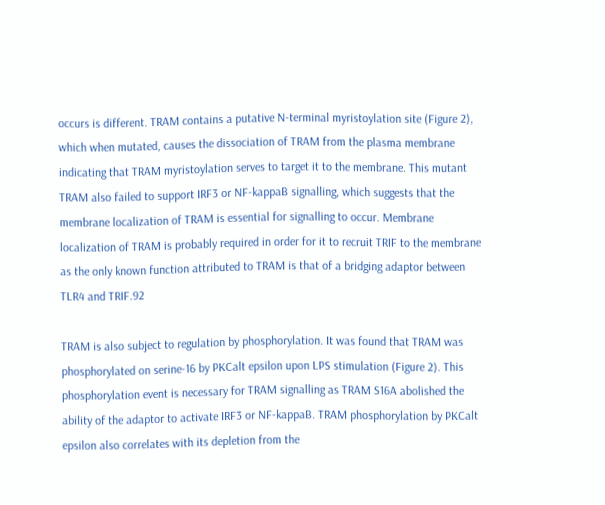occurs is different. TRAM contains a putative N-terminal myristoylation site (Figure 2), which when mutated, causes the dissociation of TRAM from the plasma membrane indicating that TRAM myristoylation serves to target it to the membrane. This mutant TRAM also failed to support IRF3 or NF-kappaB signalling, which suggests that the membrane localization of TRAM is essential for signalling to occur. Membrane localization of TRAM is probably required in order for it to recruit TRIF to the membrane as the only known function attributed to TRAM is that of a bridging adaptor between TLR4 and TRIF.92

TRAM is also subject to regulation by phosphorylation. It was found that TRAM was phosphorylated on serine-16 by PKCalt epsilon upon LPS stimulation (Figure 2). This phosphorylation event is necessary for TRAM signalling as TRAM S16A abolished the ability of the adaptor to activate IRF3 or NF-kappaB. TRAM phosphorylation by PKCalt epsilon also correlates with its depletion from the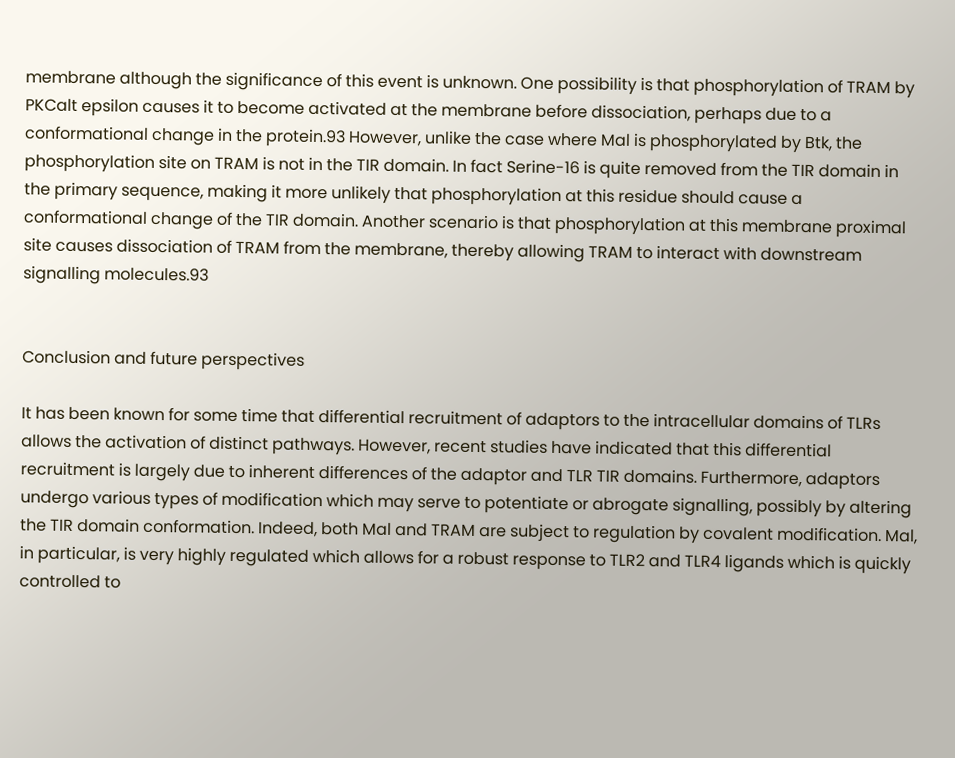membrane although the significance of this event is unknown. One possibility is that phosphorylation of TRAM by PKCalt epsilon causes it to become activated at the membrane before dissociation, perhaps due to a conformational change in the protein.93 However, unlike the case where Mal is phosphorylated by Btk, the phosphorylation site on TRAM is not in the TIR domain. In fact Serine-16 is quite removed from the TIR domain in the primary sequence, making it more unlikely that phosphorylation at this residue should cause a conformational change of the TIR domain. Another scenario is that phosphorylation at this membrane proximal site causes dissociation of TRAM from the membrane, thereby allowing TRAM to interact with downstream signalling molecules.93


Conclusion and future perspectives

It has been known for some time that differential recruitment of adaptors to the intracellular domains of TLRs allows the activation of distinct pathways. However, recent studies have indicated that this differential recruitment is largely due to inherent differences of the adaptor and TLR TIR domains. Furthermore, adaptors undergo various types of modification which may serve to potentiate or abrogate signalling, possibly by altering the TIR domain conformation. Indeed, both Mal and TRAM are subject to regulation by covalent modification. Mal, in particular, is very highly regulated which allows for a robust response to TLR2 and TLR4 ligands which is quickly controlled to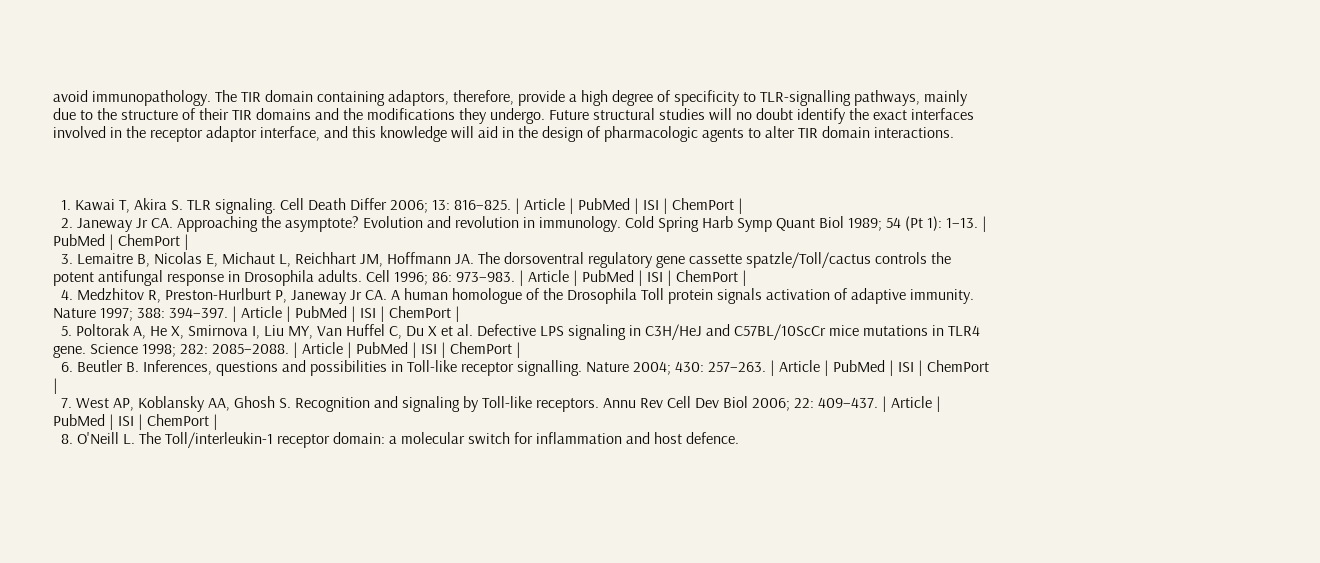avoid immunopathology. The TIR domain containing adaptors, therefore, provide a high degree of specificity to TLR-signalling pathways, mainly due to the structure of their TIR domains and the modifications they undergo. Future structural studies will no doubt identify the exact interfaces involved in the receptor adaptor interface, and this knowledge will aid in the design of pharmacologic agents to alter TIR domain interactions.



  1. Kawai T, Akira S. TLR signaling. Cell Death Differ 2006; 13: 816–825. | Article | PubMed | ISI | ChemPort |
  2. Janeway Jr CA. Approaching the asymptote? Evolution and revolution in immunology. Cold Spring Harb Symp Quant Biol 1989; 54 (Pt 1): 1–13. | PubMed | ChemPort |
  3. Lemaitre B, Nicolas E, Michaut L, Reichhart JM, Hoffmann JA. The dorsoventral regulatory gene cassette spatzle/Toll/cactus controls the potent antifungal response in Drosophila adults. Cell 1996; 86: 973–983. | Article | PubMed | ISI | ChemPort |
  4. Medzhitov R, Preston-Hurlburt P, Janeway Jr CA. A human homologue of the Drosophila Toll protein signals activation of adaptive immunity. Nature 1997; 388: 394–397. | Article | PubMed | ISI | ChemPort |
  5. Poltorak A, He X, Smirnova I, Liu MY, Van Huffel C, Du X et al. Defective LPS signaling in C3H/HeJ and C57BL/10ScCr mice mutations in TLR4 gene. Science 1998; 282: 2085–2088. | Article | PubMed | ISI | ChemPort |
  6. Beutler B. Inferences, questions and possibilities in Toll-like receptor signalling. Nature 2004; 430: 257–263. | Article | PubMed | ISI | ChemPort |
  7. West AP, Koblansky AA, Ghosh S. Recognition and signaling by Toll-like receptors. Annu Rev Cell Dev Biol 2006; 22: 409–437. | Article | PubMed | ISI | ChemPort |
  8. O'Neill L. The Toll/interleukin-1 receptor domain: a molecular switch for inflammation and host defence.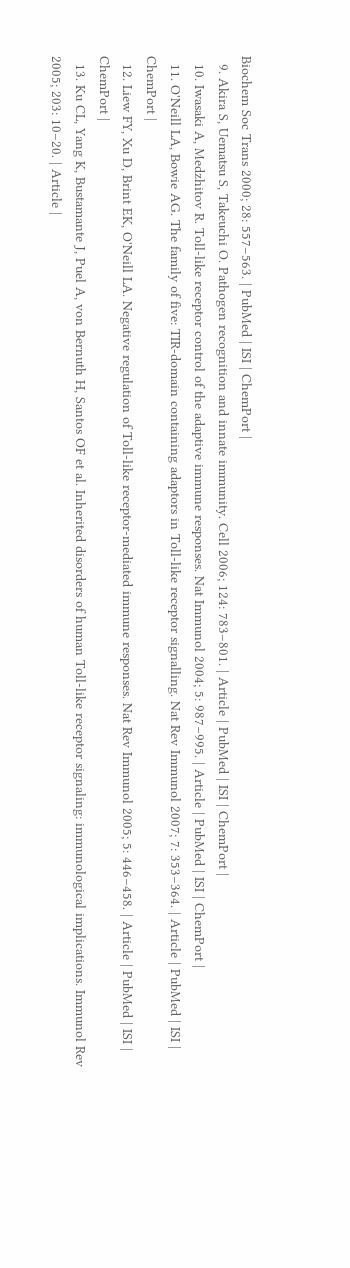Biochem Soc Trans 2000; 28: 557–563. | PubMed | ISI | ChemPort |
  9. Akira S, Uematsu S, Takeuchi O. Pathogen recognition and innate immunity. Cell 2006; 124: 783–801. | Article | PubMed | ISI | ChemPort |
  10. Iwasaki A, Medzhitov R. Toll-like receptor control of the adaptive immune responses. Nat Immunol 2004; 5: 987–995. | Article | PubMed | ISI | ChemPort |
  11. O'Neill LA, Bowie AG. The family of five: TIR-domain containing adaptors in Toll-like receptor signalling. Nat Rev Immunol 2007; 7: 353–364. | Article | PubMed | ISI | ChemPort |
  12. Liew FY, Xu D, Brint EK, O'Neill LA. Negative regulation of Toll-like receptor-mediated immune responses. Nat Rev Immunol 2005; 5: 446–458. | Article | PubMed | ISI | ChemPort |
  13. Ku CL, Yang K, Bustamante J, Puel A, von Bernuth H, Santos OF et al. Inherited disorders of human Toll-like receptor signaling: immunological implications. Immunol Rev 2005; 203: 10–20. | Article |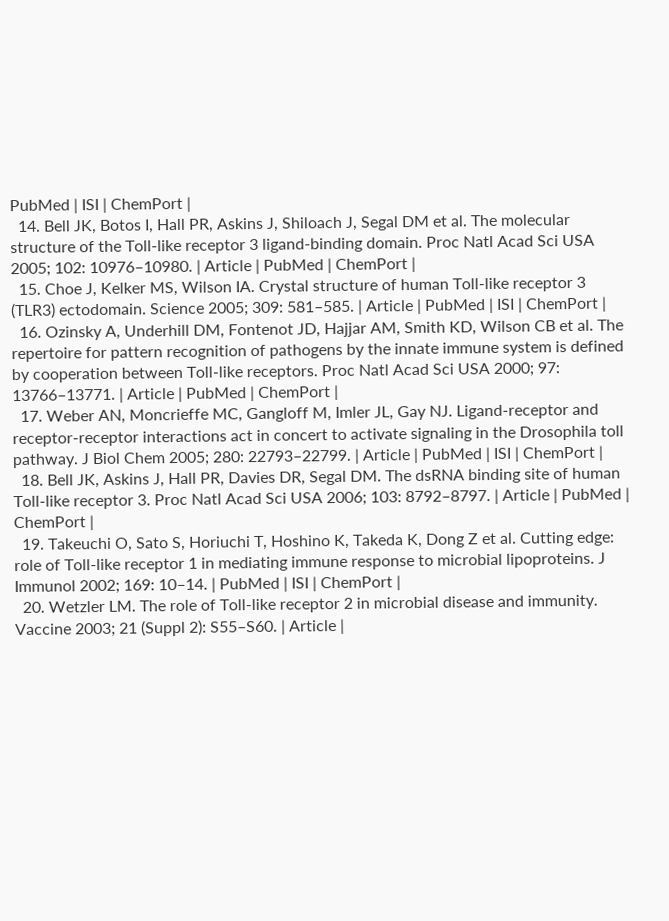PubMed | ISI | ChemPort |
  14. Bell JK, Botos I, Hall PR, Askins J, Shiloach J, Segal DM et al. The molecular structure of the Toll-like receptor 3 ligand-binding domain. Proc Natl Acad Sci USA 2005; 102: 10976–10980. | Article | PubMed | ChemPort |
  15. Choe J, Kelker MS, Wilson IA. Crystal structure of human Toll-like receptor 3 (TLR3) ectodomain. Science 2005; 309: 581–585. | Article | PubMed | ISI | ChemPort |
  16. Ozinsky A, Underhill DM, Fontenot JD, Hajjar AM, Smith KD, Wilson CB et al. The repertoire for pattern recognition of pathogens by the innate immune system is defined by cooperation between Toll-like receptors. Proc Natl Acad Sci USA 2000; 97: 13766–13771. | Article | PubMed | ChemPort |
  17. Weber AN, Moncrieffe MC, Gangloff M, Imler JL, Gay NJ. Ligand-receptor and receptor-receptor interactions act in concert to activate signaling in the Drosophila toll pathway. J Biol Chem 2005; 280: 22793–22799. | Article | PubMed | ISI | ChemPort |
  18. Bell JK, Askins J, Hall PR, Davies DR, Segal DM. The dsRNA binding site of human Toll-like receptor 3. Proc Natl Acad Sci USA 2006; 103: 8792–8797. | Article | PubMed | ChemPort |
  19. Takeuchi O, Sato S, Horiuchi T, Hoshino K, Takeda K, Dong Z et al. Cutting edge: role of Toll-like receptor 1 in mediating immune response to microbial lipoproteins. J Immunol 2002; 169: 10–14. | PubMed | ISI | ChemPort |
  20. Wetzler LM. The role of Toll-like receptor 2 in microbial disease and immunity. Vaccine 2003; 21 (Suppl 2): S55–S60. | Article |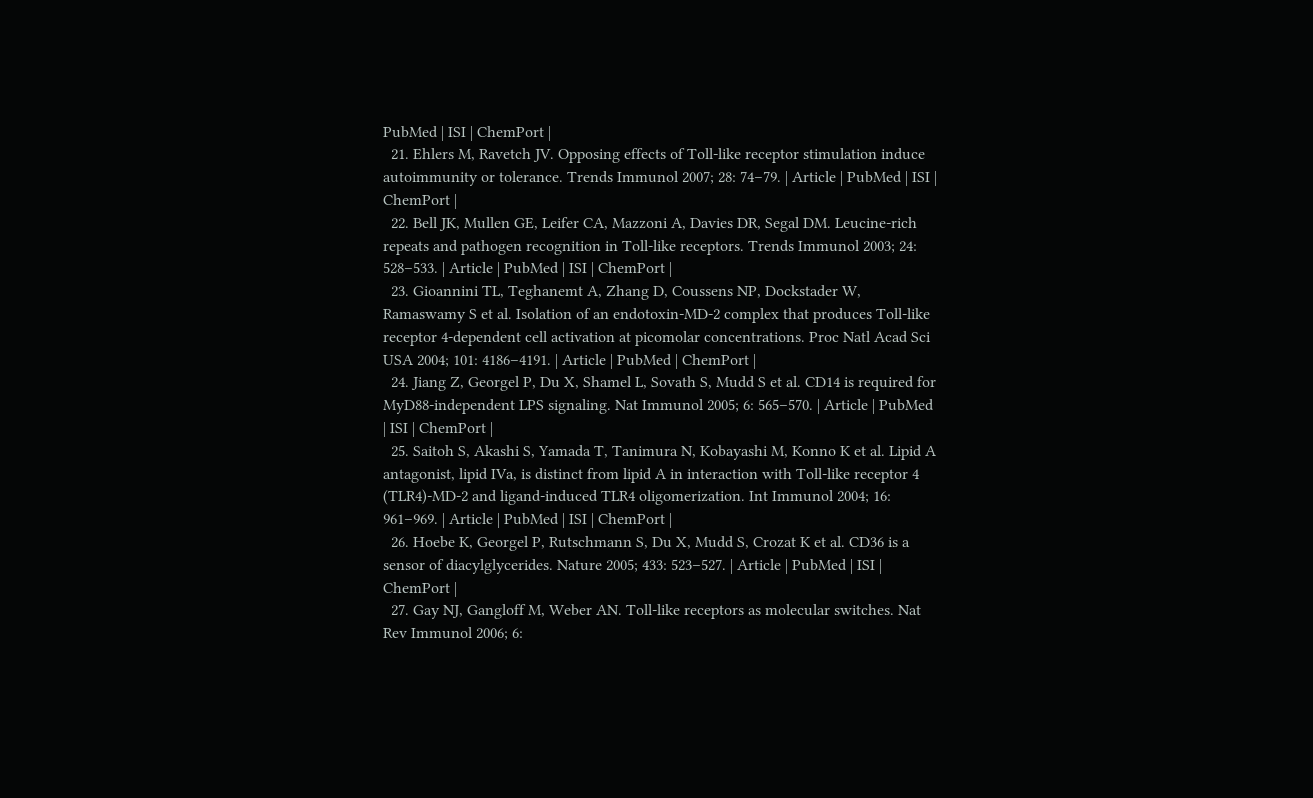PubMed | ISI | ChemPort |
  21. Ehlers M, Ravetch JV. Opposing effects of Toll-like receptor stimulation induce autoimmunity or tolerance. Trends Immunol 2007; 28: 74–79. | Article | PubMed | ISI | ChemPort |
  22. Bell JK, Mullen GE, Leifer CA, Mazzoni A, Davies DR, Segal DM. Leucine-rich repeats and pathogen recognition in Toll-like receptors. Trends Immunol 2003; 24: 528–533. | Article | PubMed | ISI | ChemPort |
  23. Gioannini TL, Teghanemt A, Zhang D, Coussens NP, Dockstader W, Ramaswamy S et al. Isolation of an endotoxin-MD-2 complex that produces Toll-like receptor 4-dependent cell activation at picomolar concentrations. Proc Natl Acad Sci USA 2004; 101: 4186–4191. | Article | PubMed | ChemPort |
  24. Jiang Z, Georgel P, Du X, Shamel L, Sovath S, Mudd S et al. CD14 is required for MyD88-independent LPS signaling. Nat Immunol 2005; 6: 565–570. | Article | PubMed | ISI | ChemPort |
  25. Saitoh S, Akashi S, Yamada T, Tanimura N, Kobayashi M, Konno K et al. Lipid A antagonist, lipid IVa, is distinct from lipid A in interaction with Toll-like receptor 4 (TLR4)-MD-2 and ligand-induced TLR4 oligomerization. Int Immunol 2004; 16: 961–969. | Article | PubMed | ISI | ChemPort |
  26. Hoebe K, Georgel P, Rutschmann S, Du X, Mudd S, Crozat K et al. CD36 is a sensor of diacylglycerides. Nature 2005; 433: 523–527. | Article | PubMed | ISI | ChemPort |
  27. Gay NJ, Gangloff M, Weber AN. Toll-like receptors as molecular switches. Nat Rev Immunol 2006; 6: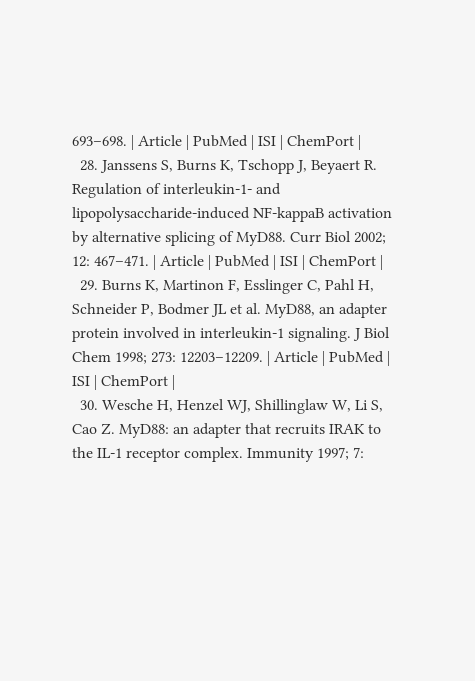693–698. | Article | PubMed | ISI | ChemPort |
  28. Janssens S, Burns K, Tschopp J, Beyaert R. Regulation of interleukin-1- and lipopolysaccharide-induced NF-kappaB activation by alternative splicing of MyD88. Curr Biol 2002; 12: 467–471. | Article | PubMed | ISI | ChemPort |
  29. Burns K, Martinon F, Esslinger C, Pahl H, Schneider P, Bodmer JL et al. MyD88, an adapter protein involved in interleukin-1 signaling. J Biol Chem 1998; 273: 12203–12209. | Article | PubMed | ISI | ChemPort |
  30. Wesche H, Henzel WJ, Shillinglaw W, Li S, Cao Z. MyD88: an adapter that recruits IRAK to the IL-1 receptor complex. Immunity 1997; 7: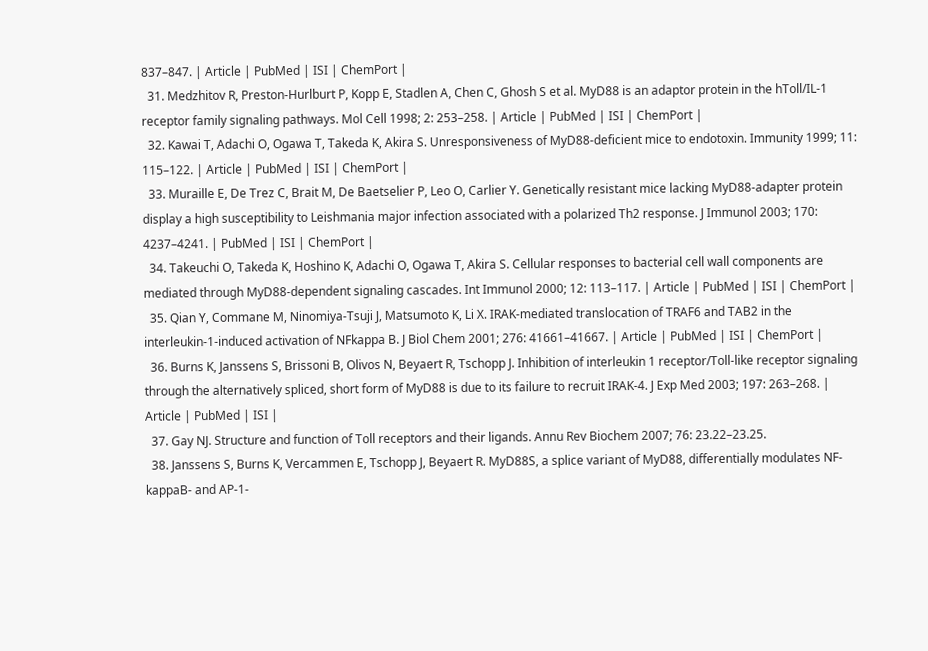837–847. | Article | PubMed | ISI | ChemPort |
  31. Medzhitov R, Preston-Hurlburt P, Kopp E, Stadlen A, Chen C, Ghosh S et al. MyD88 is an adaptor protein in the hToll/IL-1 receptor family signaling pathways. Mol Cell 1998; 2: 253–258. | Article | PubMed | ISI | ChemPort |
  32. Kawai T, Adachi O, Ogawa T, Takeda K, Akira S. Unresponsiveness of MyD88-deficient mice to endotoxin. Immunity 1999; 11: 115–122. | Article | PubMed | ISI | ChemPort |
  33. Muraille E, De Trez C, Brait M, De Baetselier P, Leo O, Carlier Y. Genetically resistant mice lacking MyD88-adapter protein display a high susceptibility to Leishmania major infection associated with a polarized Th2 response. J Immunol 2003; 170: 4237–4241. | PubMed | ISI | ChemPort |
  34. Takeuchi O, Takeda K, Hoshino K, Adachi O, Ogawa T, Akira S. Cellular responses to bacterial cell wall components are mediated through MyD88-dependent signaling cascades. Int Immunol 2000; 12: 113–117. | Article | PubMed | ISI | ChemPort |
  35. Qian Y, Commane M, Ninomiya-Tsuji J, Matsumoto K, Li X. IRAK-mediated translocation of TRAF6 and TAB2 in the interleukin-1-induced activation of NFkappa B. J Biol Chem 2001; 276: 41661–41667. | Article | PubMed | ISI | ChemPort |
  36. Burns K, Janssens S, Brissoni B, Olivos N, Beyaert R, Tschopp J. Inhibition of interleukin 1 receptor/Toll-like receptor signaling through the alternatively spliced, short form of MyD88 is due to its failure to recruit IRAK-4. J Exp Med 2003; 197: 263–268. | Article | PubMed | ISI |
  37. Gay NJ. Structure and function of Toll receptors and their ligands. Annu Rev Biochem 2007; 76: 23.22–23.25.
  38. Janssens S, Burns K, Vercammen E, Tschopp J, Beyaert R. MyD88S, a splice variant of MyD88, differentially modulates NF-kappaB- and AP-1-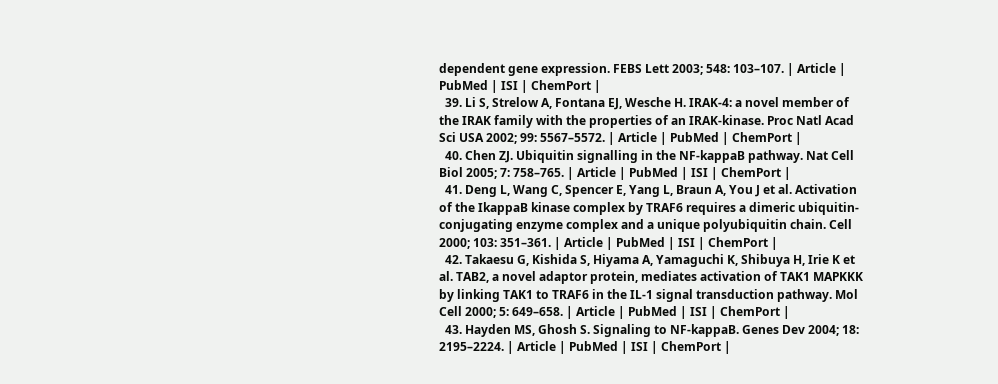dependent gene expression. FEBS Lett 2003; 548: 103–107. | Article | PubMed | ISI | ChemPort |
  39. Li S, Strelow A, Fontana EJ, Wesche H. IRAK-4: a novel member of the IRAK family with the properties of an IRAK-kinase. Proc Natl Acad Sci USA 2002; 99: 5567–5572. | Article | PubMed | ChemPort |
  40. Chen ZJ. Ubiquitin signalling in the NF-kappaB pathway. Nat Cell Biol 2005; 7: 758–765. | Article | PubMed | ISI | ChemPort |
  41. Deng L, Wang C, Spencer E, Yang L, Braun A, You J et al. Activation of the IkappaB kinase complex by TRAF6 requires a dimeric ubiquitin-conjugating enzyme complex and a unique polyubiquitin chain. Cell 2000; 103: 351–361. | Article | PubMed | ISI | ChemPort |
  42. Takaesu G, Kishida S, Hiyama A, Yamaguchi K, Shibuya H, Irie K et al. TAB2, a novel adaptor protein, mediates activation of TAK1 MAPKKK by linking TAK1 to TRAF6 in the IL-1 signal transduction pathway. Mol Cell 2000; 5: 649–658. | Article | PubMed | ISI | ChemPort |
  43. Hayden MS, Ghosh S. Signaling to NF-kappaB. Genes Dev 2004; 18: 2195–2224. | Article | PubMed | ISI | ChemPort |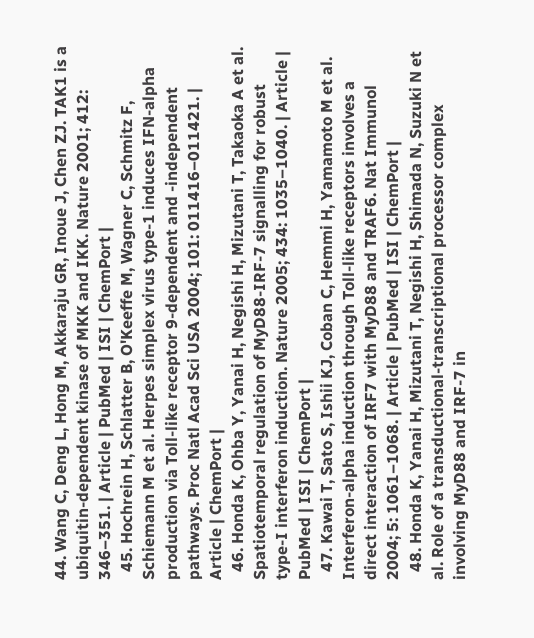44. Wang C, Deng L, Hong M, Akkaraju GR, Inoue J, Chen ZJ. TAK1 is a ubiquitin-dependent kinase of MKK and IKK. Nature 2001; 412: 346–351. | Article | PubMed | ISI | ChemPort |
  45. Hochrein H, Schlatter B, O'Keeffe M, Wagner C, Schmitz F, Schiemann M et al. Herpes simplex virus type-1 induces IFN-alpha production via Toll-like receptor 9-dependent and -independent pathways. Proc Natl Acad Sci USA 2004; 101: 011416–011421. | Article | ChemPort |
  46. Honda K, Ohba Y, Yanai H, Negishi H, Mizutani T, Takaoka A et al. Spatiotemporal regulation of MyD88-IRF-7 signalling for robust type-I interferon induction. Nature 2005; 434: 1035–1040. | Article | PubMed | ISI | ChemPort |
  47. Kawai T, Sato S, Ishii KJ, Coban C, Hemmi H, Yamamoto M et al. Interferon-alpha induction through Toll-like receptors involves a direct interaction of IRF7 with MyD88 and TRAF6. Nat Immunol 2004; 5: 1061–1068. | Article | PubMed | ISI | ChemPort |
  48. Honda K, Yanai H, Mizutani T, Negishi H, Shimada N, Suzuki N et al. Role of a transductional-transcriptional processor complex involving MyD88 and IRF-7 in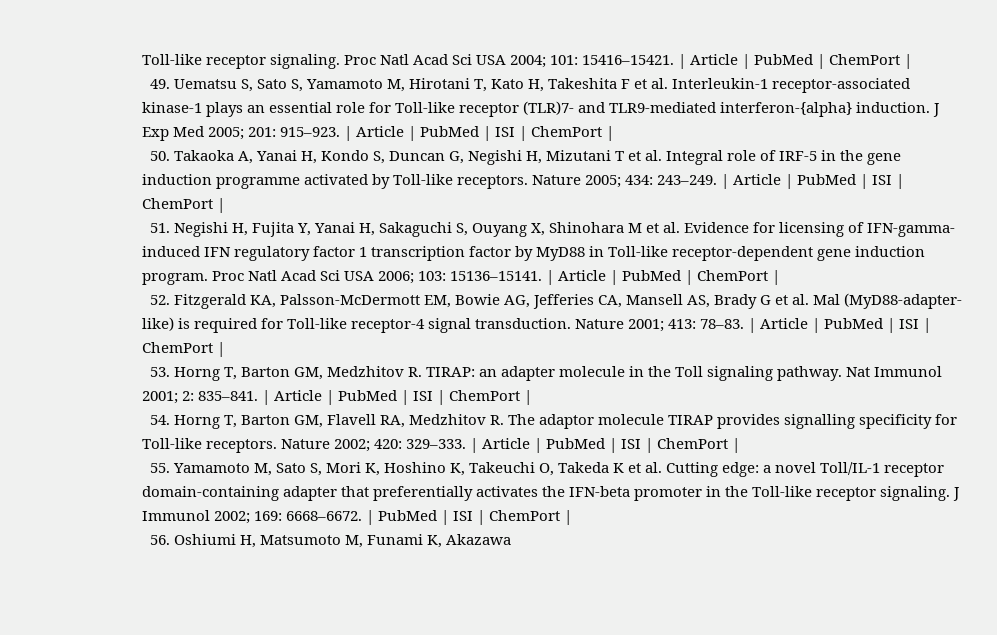Toll-like receptor signaling. Proc Natl Acad Sci USA 2004; 101: 15416–15421. | Article | PubMed | ChemPort |
  49. Uematsu S, Sato S, Yamamoto M, Hirotani T, Kato H, Takeshita F et al. Interleukin-1 receptor-associated kinase-1 plays an essential role for Toll-like receptor (TLR)7- and TLR9-mediated interferon-{alpha} induction. J Exp Med 2005; 201: 915–923. | Article | PubMed | ISI | ChemPort |
  50. Takaoka A, Yanai H, Kondo S, Duncan G, Negishi H, Mizutani T et al. Integral role of IRF-5 in the gene induction programme activated by Toll-like receptors. Nature 2005; 434: 243–249. | Article | PubMed | ISI | ChemPort |
  51. Negishi H, Fujita Y, Yanai H, Sakaguchi S, Ouyang X, Shinohara M et al. Evidence for licensing of IFN-gamma-induced IFN regulatory factor 1 transcription factor by MyD88 in Toll-like receptor-dependent gene induction program. Proc Natl Acad Sci USA 2006; 103: 15136–15141. | Article | PubMed | ChemPort |
  52. Fitzgerald KA, Palsson-McDermott EM, Bowie AG, Jefferies CA, Mansell AS, Brady G et al. Mal (MyD88-adapter-like) is required for Toll-like receptor-4 signal transduction. Nature 2001; 413: 78–83. | Article | PubMed | ISI | ChemPort |
  53. Horng T, Barton GM, Medzhitov R. TIRAP: an adapter molecule in the Toll signaling pathway. Nat Immunol 2001; 2: 835–841. | Article | PubMed | ISI | ChemPort |
  54. Horng T, Barton GM, Flavell RA, Medzhitov R. The adaptor molecule TIRAP provides signalling specificity for Toll-like receptors. Nature 2002; 420: 329–333. | Article | PubMed | ISI | ChemPort |
  55. Yamamoto M, Sato S, Mori K, Hoshino K, Takeuchi O, Takeda K et al. Cutting edge: a novel Toll/IL-1 receptor domain-containing adapter that preferentially activates the IFN-beta promoter in the Toll-like receptor signaling. J Immunol 2002; 169: 6668–6672. | PubMed | ISI | ChemPort |
  56. Oshiumi H, Matsumoto M, Funami K, Akazawa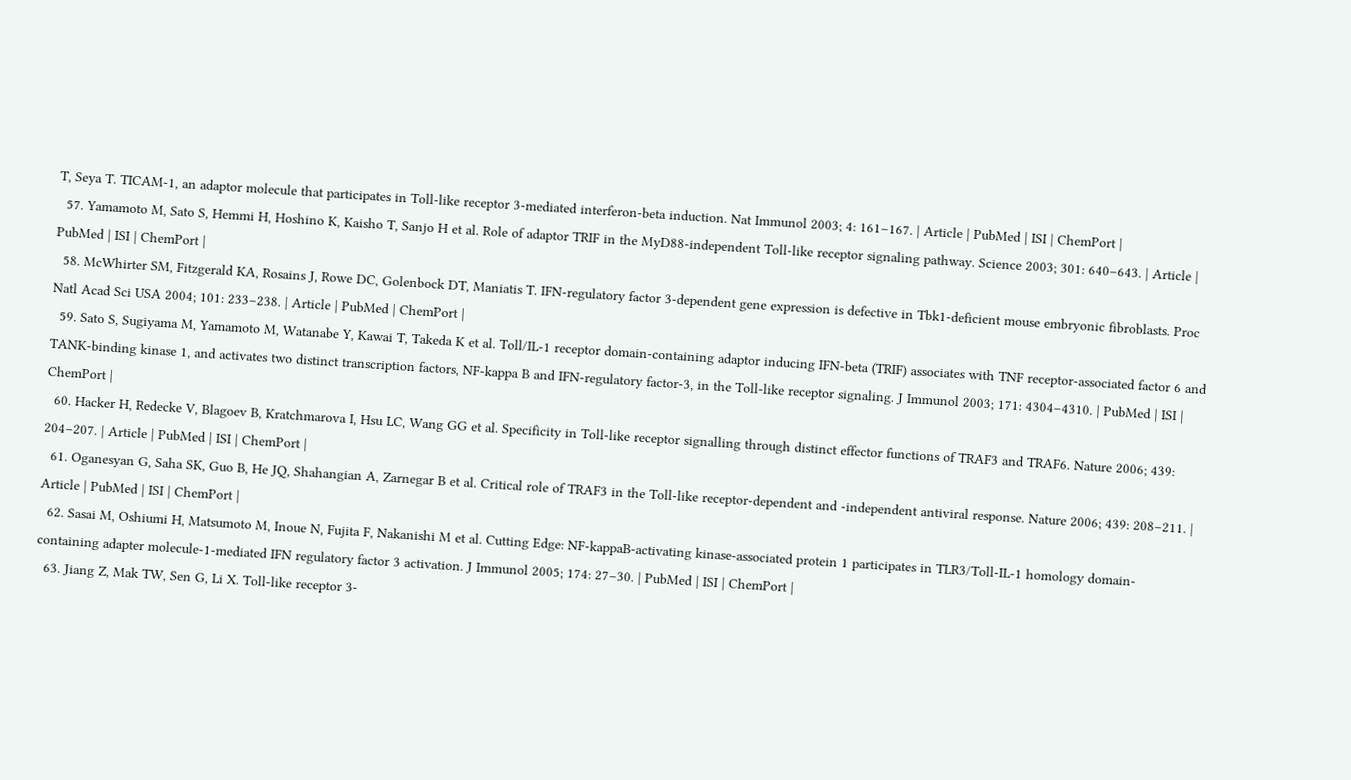T, Seya T. TICAM-1, an adaptor molecule that participates in Toll-like receptor 3-mediated interferon-beta induction. Nat Immunol 2003; 4: 161–167. | Article | PubMed | ISI | ChemPort |
  57. Yamamoto M, Sato S, Hemmi H, Hoshino K, Kaisho T, Sanjo H et al. Role of adaptor TRIF in the MyD88-independent Toll-like receptor signaling pathway. Science 2003; 301: 640–643. | Article | PubMed | ISI | ChemPort |
  58. McWhirter SM, Fitzgerald KA, Rosains J, Rowe DC, Golenbock DT, Maniatis T. IFN-regulatory factor 3-dependent gene expression is defective in Tbk1-deficient mouse embryonic fibroblasts. Proc Natl Acad Sci USA 2004; 101: 233–238. | Article | PubMed | ChemPort |
  59. Sato S, Sugiyama M, Yamamoto M, Watanabe Y, Kawai T, Takeda K et al. Toll/IL-1 receptor domain-containing adaptor inducing IFN-beta (TRIF) associates with TNF receptor-associated factor 6 and TANK-binding kinase 1, and activates two distinct transcription factors, NF-kappa B and IFN-regulatory factor-3, in the Toll-like receptor signaling. J Immunol 2003; 171: 4304–4310. | PubMed | ISI | ChemPort |
  60. Hacker H, Redecke V, Blagoev B, Kratchmarova I, Hsu LC, Wang GG et al. Specificity in Toll-like receptor signalling through distinct effector functions of TRAF3 and TRAF6. Nature 2006; 439: 204–207. | Article | PubMed | ISI | ChemPort |
  61. Oganesyan G, Saha SK, Guo B, He JQ, Shahangian A, Zarnegar B et al. Critical role of TRAF3 in the Toll-like receptor-dependent and -independent antiviral response. Nature 2006; 439: 208–211. | Article | PubMed | ISI | ChemPort |
  62. Sasai M, Oshiumi H, Matsumoto M, Inoue N, Fujita F, Nakanishi M et al. Cutting Edge: NF-kappaB-activating kinase-associated protein 1 participates in TLR3/Toll-IL-1 homology domain-containing adapter molecule-1-mediated IFN regulatory factor 3 activation. J Immunol 2005; 174: 27–30. | PubMed | ISI | ChemPort |
  63. Jiang Z, Mak TW, Sen G, Li X. Toll-like receptor 3-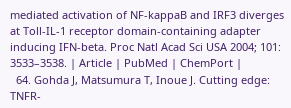mediated activation of NF-kappaB and IRF3 diverges at Toll-IL-1 receptor domain-containing adapter inducing IFN-beta. Proc Natl Acad Sci USA 2004; 101: 3533–3538. | Article | PubMed | ChemPort |
  64. Gohda J, Matsumura T, Inoue J. Cutting edge: TNFR-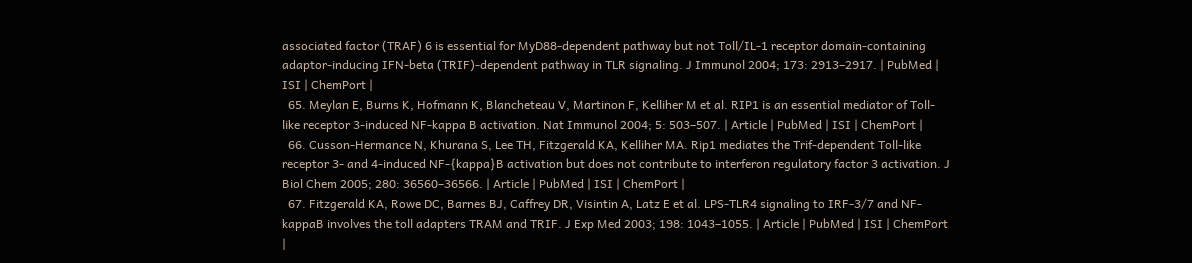associated factor (TRAF) 6 is essential for MyD88-dependent pathway but not Toll/IL-1 receptor domain-containing adaptor-inducing IFN-beta (TRIF)-dependent pathway in TLR signaling. J Immunol 2004; 173: 2913–2917. | PubMed | ISI | ChemPort |
  65. Meylan E, Burns K, Hofmann K, Blancheteau V, Martinon F, Kelliher M et al. RIP1 is an essential mediator of Toll-like receptor 3-induced NF-kappa B activation. Nat Immunol 2004; 5: 503–507. | Article | PubMed | ISI | ChemPort |
  66. Cusson-Hermance N, Khurana S, Lee TH, Fitzgerald KA, Kelliher MA. Rip1 mediates the Trif-dependent Toll-like receptor 3- and 4-induced NF-{kappa}B activation but does not contribute to interferon regulatory factor 3 activation. J Biol Chem 2005; 280: 36560–36566. | Article | PubMed | ISI | ChemPort |
  67. Fitzgerald KA, Rowe DC, Barnes BJ, Caffrey DR, Visintin A, Latz E et al. LPS-TLR4 signaling to IRF-3/7 and NF-kappaB involves the toll adapters TRAM and TRIF. J Exp Med 2003; 198: 1043–1055. | Article | PubMed | ISI | ChemPort |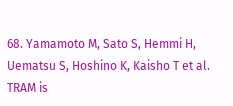68. Yamamoto M, Sato S, Hemmi H, Uematsu S, Hoshino K, Kaisho T et al. TRAM is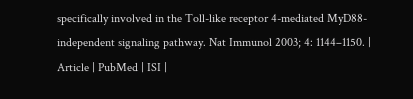specifically involved in the Toll-like receptor 4-mediated MyD88-independent signaling pathway. Nat Immunol 2003; 4: 1144–1150. | Article | PubMed | ISI |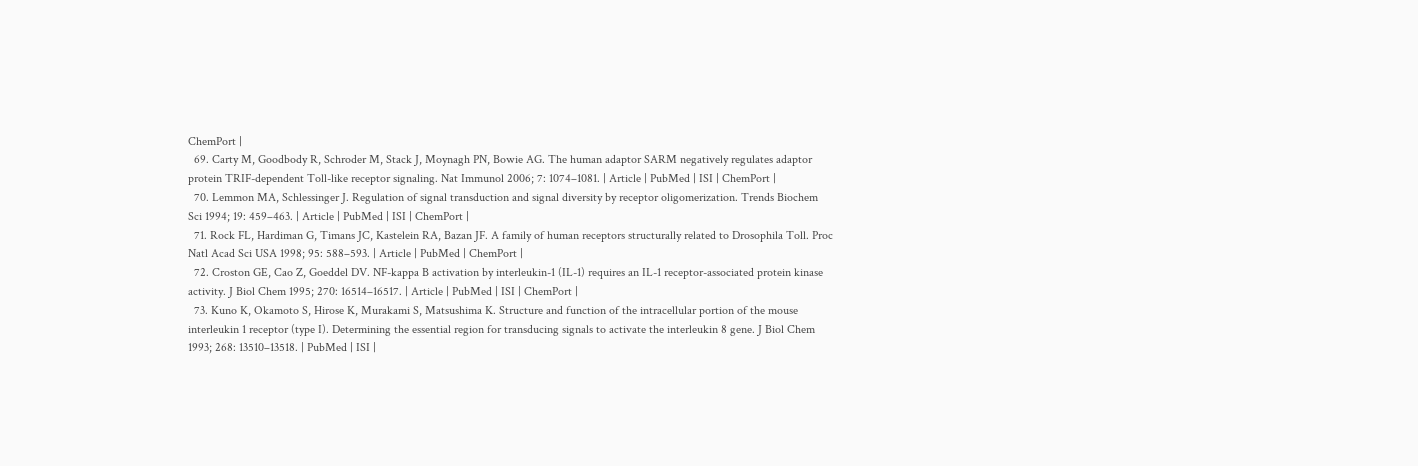ChemPort |
  69. Carty M, Goodbody R, Schroder M, Stack J, Moynagh PN, Bowie AG. The human adaptor SARM negatively regulates adaptor protein TRIF-dependent Toll-like receptor signaling. Nat Immunol 2006; 7: 1074–1081. | Article | PubMed | ISI | ChemPort |
  70. Lemmon MA, Schlessinger J. Regulation of signal transduction and signal diversity by receptor oligomerization. Trends Biochem Sci 1994; 19: 459–463. | Article | PubMed | ISI | ChemPort |
  71. Rock FL, Hardiman G, Timans JC, Kastelein RA, Bazan JF. A family of human receptors structurally related to Drosophila Toll. Proc Natl Acad Sci USA 1998; 95: 588–593. | Article | PubMed | ChemPort |
  72. Croston GE, Cao Z, Goeddel DV. NF-kappa B activation by interleukin-1 (IL-1) requires an IL-1 receptor-associated protein kinase activity. J Biol Chem 1995; 270: 16514–16517. | Article | PubMed | ISI | ChemPort |
  73. Kuno K, Okamoto S, Hirose K, Murakami S, Matsushima K. Structure and function of the intracellular portion of the mouse interleukin 1 receptor (type I). Determining the essential region for transducing signals to activate the interleukin 8 gene. J Biol Chem 1993; 268: 13510–13518. | PubMed | ISI |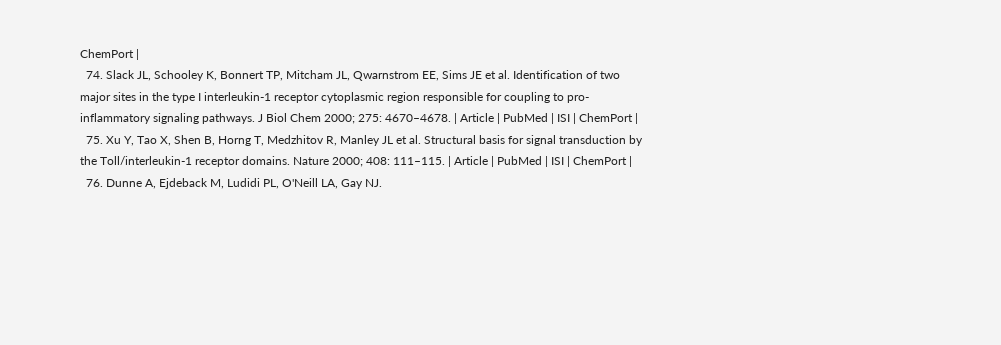ChemPort |
  74. Slack JL, Schooley K, Bonnert TP, Mitcham JL, Qwarnstrom EE, Sims JE et al. Identification of two major sites in the type I interleukin-1 receptor cytoplasmic region responsible for coupling to pro-inflammatory signaling pathways. J Biol Chem 2000; 275: 4670–4678. | Article | PubMed | ISI | ChemPort |
  75. Xu Y, Tao X, Shen B, Horng T, Medzhitov R, Manley JL et al. Structural basis for signal transduction by the Toll/interleukin-1 receptor domains. Nature 2000; 408: 111–115. | Article | PubMed | ISI | ChemPort |
  76. Dunne A, Ejdeback M, Ludidi PL, O'Neill LA, Gay NJ.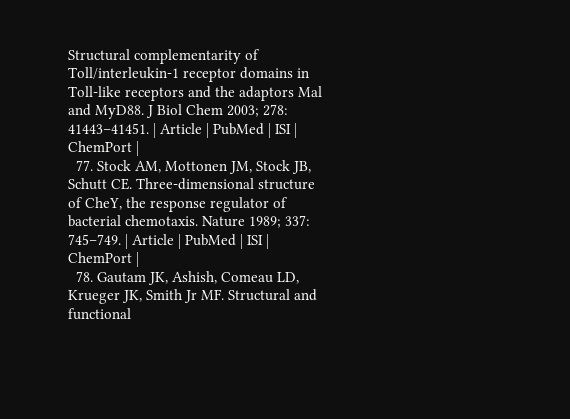Structural complementarity of Toll/interleukin-1 receptor domains in Toll-like receptors and the adaptors Mal and MyD88. J Biol Chem 2003; 278: 41443–41451. | Article | PubMed | ISI | ChemPort |
  77. Stock AM, Mottonen JM, Stock JB, Schutt CE. Three-dimensional structure of CheY, the response regulator of bacterial chemotaxis. Nature 1989; 337: 745–749. | Article | PubMed | ISI | ChemPort |
  78. Gautam JK, Ashish, Comeau LD, Krueger JK, Smith Jr MF. Structural and functional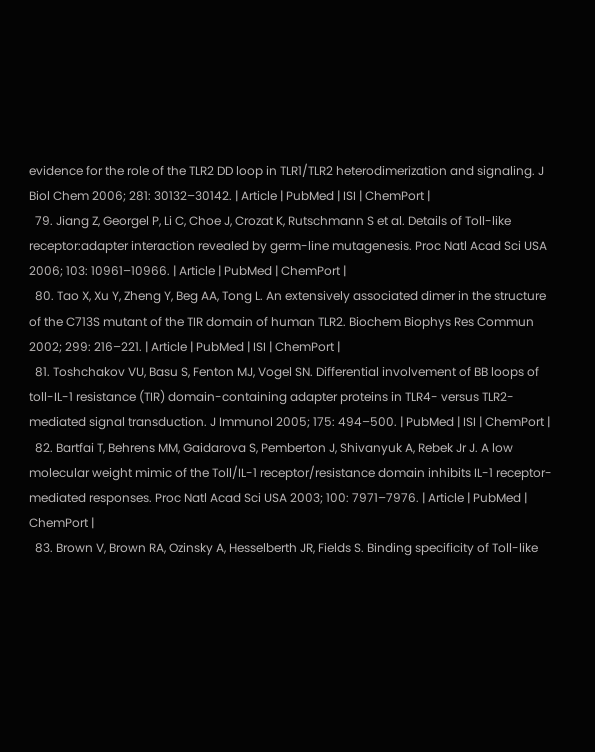evidence for the role of the TLR2 DD loop in TLR1/TLR2 heterodimerization and signaling. J Biol Chem 2006; 281: 30132–30142. | Article | PubMed | ISI | ChemPort |
  79. Jiang Z, Georgel P, Li C, Choe J, Crozat K, Rutschmann S et al. Details of Toll-like receptor:adapter interaction revealed by germ-line mutagenesis. Proc Natl Acad Sci USA 2006; 103: 10961–10966. | Article | PubMed | ChemPort |
  80. Tao X, Xu Y, Zheng Y, Beg AA, Tong L. An extensively associated dimer in the structure of the C713S mutant of the TIR domain of human TLR2. Biochem Biophys Res Commun 2002; 299: 216–221. | Article | PubMed | ISI | ChemPort |
  81. Toshchakov VU, Basu S, Fenton MJ, Vogel SN. Differential involvement of BB loops of toll-IL-1 resistance (TIR) domain-containing adapter proteins in TLR4- versus TLR2-mediated signal transduction. J Immunol 2005; 175: 494–500. | PubMed | ISI | ChemPort |
  82. Bartfai T, Behrens MM, Gaidarova S, Pemberton J, Shivanyuk A, Rebek Jr J. A low molecular weight mimic of the Toll/IL-1 receptor/resistance domain inhibits IL-1 receptor-mediated responses. Proc Natl Acad Sci USA 2003; 100: 7971–7976. | Article | PubMed | ChemPort |
  83. Brown V, Brown RA, Ozinsky A, Hesselberth JR, Fields S. Binding specificity of Toll-like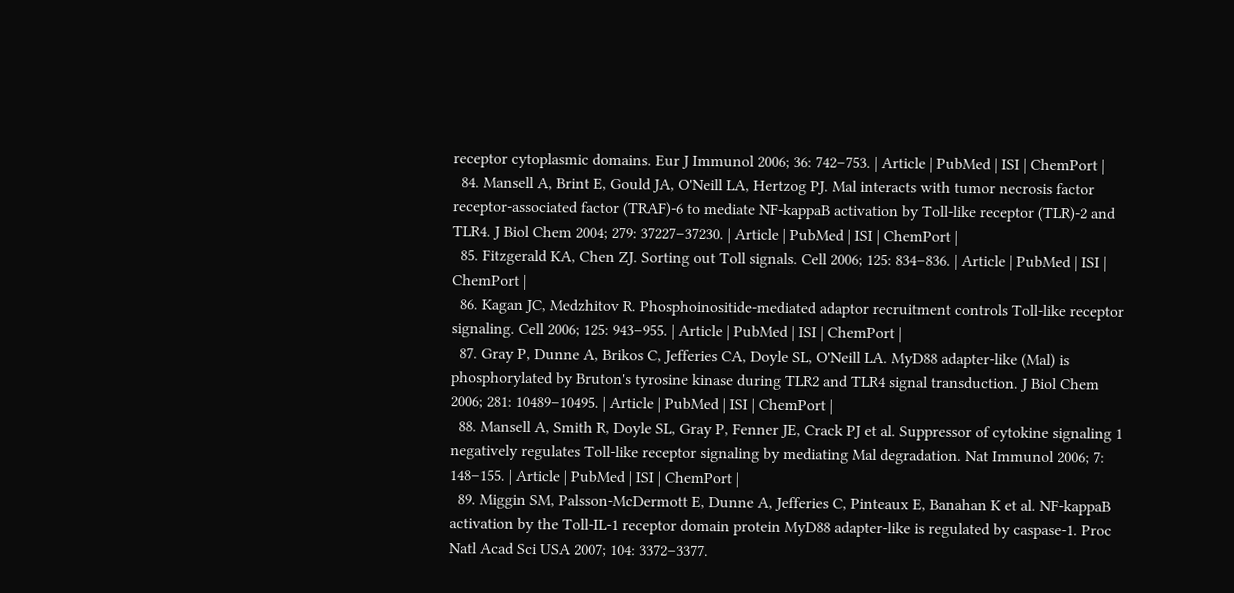receptor cytoplasmic domains. Eur J Immunol 2006; 36: 742–753. | Article | PubMed | ISI | ChemPort |
  84. Mansell A, Brint E, Gould JA, O'Neill LA, Hertzog PJ. Mal interacts with tumor necrosis factor receptor-associated factor (TRAF)-6 to mediate NF-kappaB activation by Toll-like receptor (TLR)-2 and TLR4. J Biol Chem 2004; 279: 37227–37230. | Article | PubMed | ISI | ChemPort |
  85. Fitzgerald KA, Chen ZJ. Sorting out Toll signals. Cell 2006; 125: 834–836. | Article | PubMed | ISI | ChemPort |
  86. Kagan JC, Medzhitov R. Phosphoinositide-mediated adaptor recruitment controls Toll-like receptor signaling. Cell 2006; 125: 943–955. | Article | PubMed | ISI | ChemPort |
  87. Gray P, Dunne A, Brikos C, Jefferies CA, Doyle SL, O'Neill LA. MyD88 adapter-like (Mal) is phosphorylated by Bruton's tyrosine kinase during TLR2 and TLR4 signal transduction. J Biol Chem 2006; 281: 10489–10495. | Article | PubMed | ISI | ChemPort |
  88. Mansell A, Smith R, Doyle SL, Gray P, Fenner JE, Crack PJ et al. Suppressor of cytokine signaling 1 negatively regulates Toll-like receptor signaling by mediating Mal degradation. Nat Immunol 2006; 7: 148–155. | Article | PubMed | ISI | ChemPort |
  89. Miggin SM, Palsson-McDermott E, Dunne A, Jefferies C, Pinteaux E, Banahan K et al. NF-kappaB activation by the Toll-IL-1 receptor domain protein MyD88 adapter-like is regulated by caspase-1. Proc Natl Acad Sci USA 2007; 104: 3372–3377.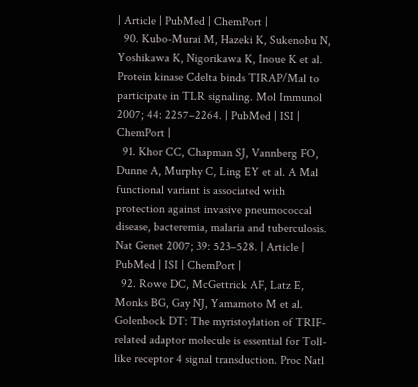| Article | PubMed | ChemPort |
  90. Kubo-Murai M, Hazeki K, Sukenobu N, Yoshikawa K, Nigorikawa K, Inoue K et al. Protein kinase Cdelta binds TIRAP/Mal to participate in TLR signaling. Mol Immunol 2007; 44: 2257–2264. | PubMed | ISI | ChemPort |
  91. Khor CC, Chapman SJ, Vannberg FO, Dunne A, Murphy C, Ling EY et al. A Mal functional variant is associated with protection against invasive pneumococcal disease, bacteremia, malaria and tuberculosis. Nat Genet 2007; 39: 523–528. | Article | PubMed | ISI | ChemPort |
  92. Rowe DC, McGettrick AF, Latz E, Monks BG, Gay NJ, Yamamoto M et al. Golenbock DT: The myristoylation of TRIF-related adaptor molecule is essential for Toll-like receptor 4 signal transduction. Proc Natl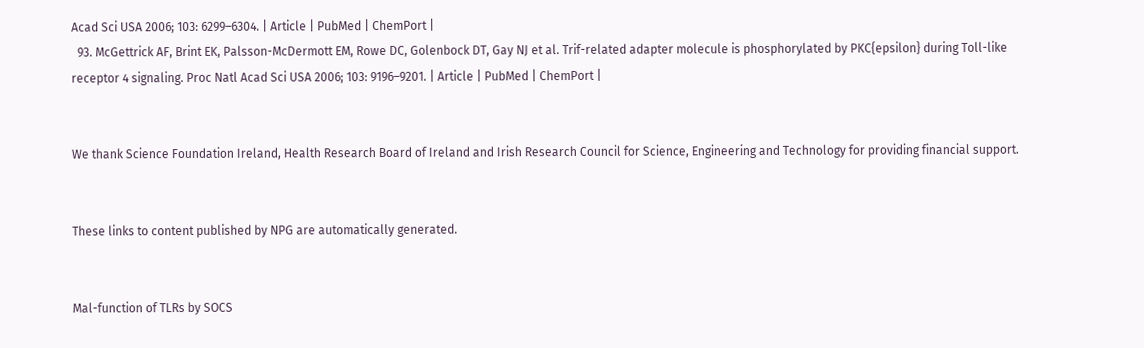Acad Sci USA 2006; 103: 6299–6304. | Article | PubMed | ChemPort |
  93. McGettrick AF, Brint EK, Palsson-McDermott EM, Rowe DC, Golenbock DT, Gay NJ et al. Trif-related adapter molecule is phosphorylated by PKC{epsilon} during Toll-like receptor 4 signaling. Proc Natl Acad Sci USA 2006; 103: 9196–9201. | Article | PubMed | ChemPort |


We thank Science Foundation Ireland, Health Research Board of Ireland and Irish Research Council for Science, Engineering and Technology for providing financial support.


These links to content published by NPG are automatically generated.


Mal-function of TLRs by SOCS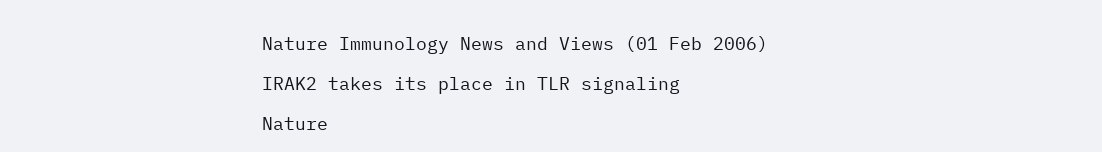Nature Immunology News and Views (01 Feb 2006)

IRAK2 takes its place in TLR signaling

Nature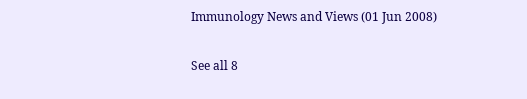Immunology News and Views (01 Jun 2008)

See all 8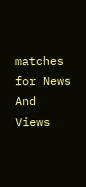matches for News And Views